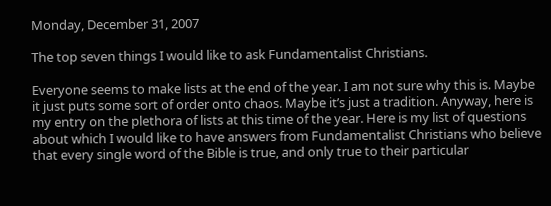Monday, December 31, 2007

The top seven things I would like to ask Fundamentalist Christians.

Everyone seems to make lists at the end of the year. I am not sure why this is. Maybe it just puts some sort of order onto chaos. Maybe it’s just a tradition. Anyway, here is my entry on the plethora of lists at this time of the year. Here is my list of questions about which I would like to have answers from Fundamentalist Christians who believe that every single word of the Bible is true, and only true to their particular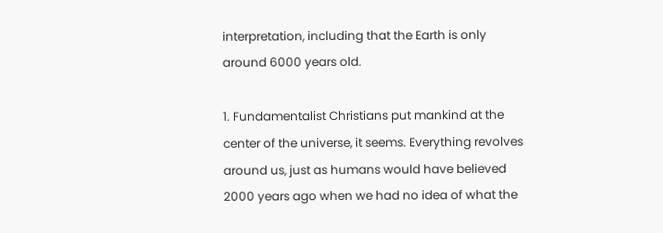interpretation, including that the Earth is only around 6000 years old.

1. Fundamentalist Christians put mankind at the center of the universe, it seems. Everything revolves around us, just as humans would have believed 2000 years ago when we had no idea of what the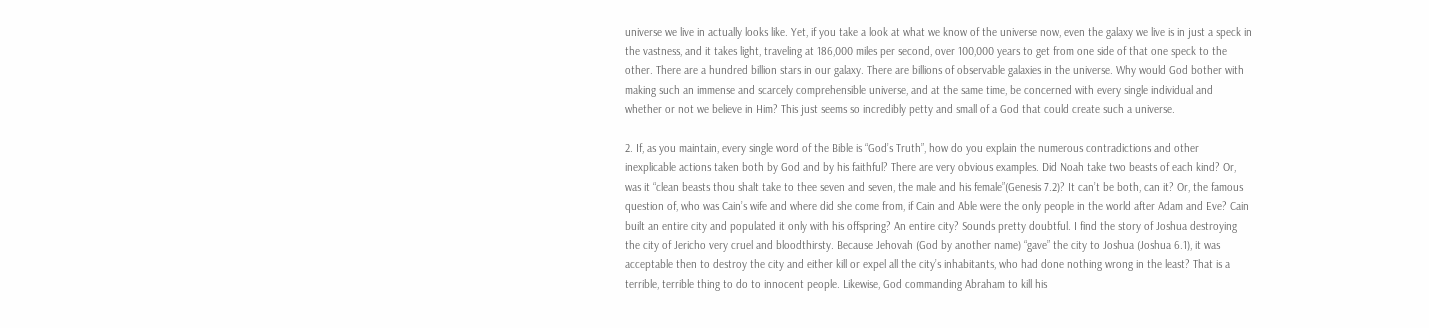universe we live in actually looks like. Yet, if you take a look at what we know of the universe now, even the galaxy we live is in just a speck in the vastness, and it takes light, traveling at 186,000 miles per second, over 100,000 years to get from one side of that one speck to the other. There are a hundred billion stars in our galaxy. There are billions of observable galaxies in the universe. Why would God bother with making such an immense and scarcely comprehensible universe, and at the same time, be concerned with every single individual and whether or not we believe in Him? This just seems so incredibly petty and small of a God that could create such a universe.

2. If, as you maintain, every single word of the Bible is “God’s Truth”, how do you explain the numerous contradictions and other inexplicable actions taken both by God and by his faithful? There are very obvious examples. Did Noah take two beasts of each kind? Or, was it “clean beasts thou shalt take to thee seven and seven, the male and his female”(Genesis 7.2)? It can’t be both, can it? Or, the famous question of, who was Cain’s wife and where did she come from, if Cain and Able were the only people in the world after Adam and Eve? Cain built an entire city and populated it only with his offspring? An entire city? Sounds pretty doubtful. I find the story of Joshua destroying the city of Jericho very cruel and bloodthirsty. Because Jehovah (God by another name) “gave” the city to Joshua (Joshua 6.1), it was acceptable then to destroy the city and either kill or expel all the city’s inhabitants, who had done nothing wrong in the least? That is a terrible, terrible thing to do to innocent people. Likewise, God commanding Abraham to kill his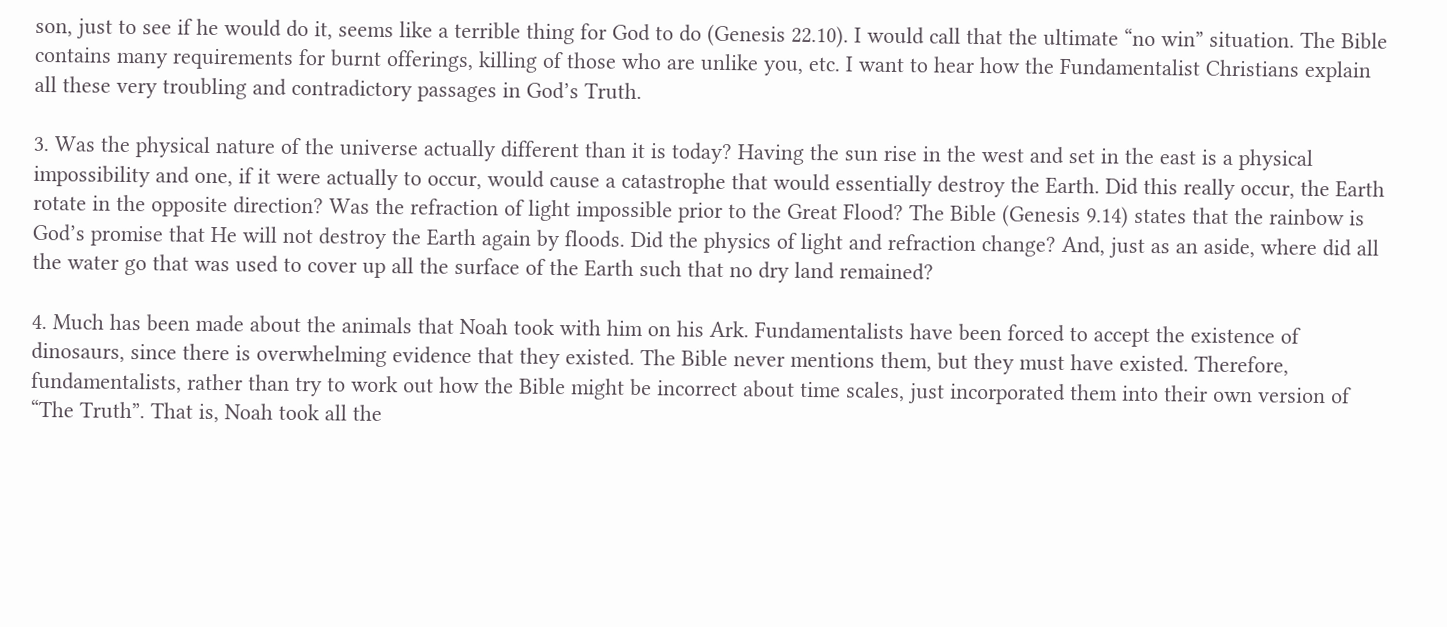son, just to see if he would do it, seems like a terrible thing for God to do (Genesis 22.10). I would call that the ultimate “no win” situation. The Bible contains many requirements for burnt offerings, killing of those who are unlike you, etc. I want to hear how the Fundamentalist Christians explain all these very troubling and contradictory passages in God’s Truth.

3. Was the physical nature of the universe actually different than it is today? Having the sun rise in the west and set in the east is a physical impossibility and one, if it were actually to occur, would cause a catastrophe that would essentially destroy the Earth. Did this really occur, the Earth rotate in the opposite direction? Was the refraction of light impossible prior to the Great Flood? The Bible (Genesis 9.14) states that the rainbow is God’s promise that He will not destroy the Earth again by floods. Did the physics of light and refraction change? And, just as an aside, where did all the water go that was used to cover up all the surface of the Earth such that no dry land remained?

4. Much has been made about the animals that Noah took with him on his Ark. Fundamentalists have been forced to accept the existence of dinosaurs, since there is overwhelming evidence that they existed. The Bible never mentions them, but they must have existed. Therefore, fundamentalists, rather than try to work out how the Bible might be incorrect about time scales, just incorporated them into their own version of “The Truth”. That is, Noah took all the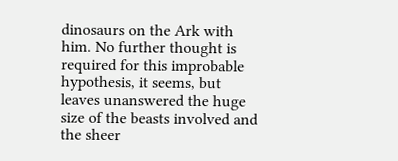dinosaurs on the Ark with him. No further thought is required for this improbable hypothesis, it seems, but leaves unanswered the huge size of the beasts involved and the sheer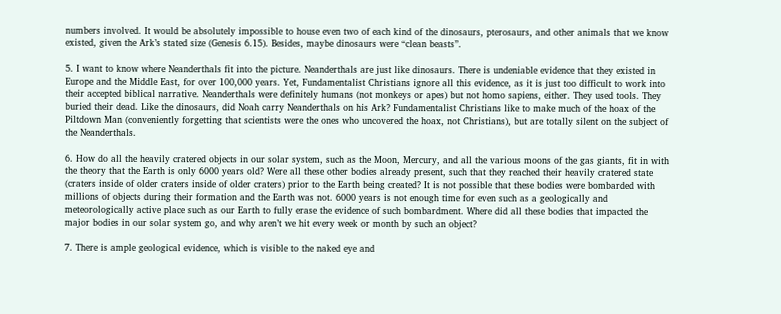numbers involved. It would be absolutely impossible to house even two of each kind of the dinosaurs, pterosaurs, and other animals that we know existed, given the Ark’s stated size (Genesis 6.15). Besides, maybe dinosaurs were “clean beasts”.

5. I want to know where Neanderthals fit into the picture. Neanderthals are just like dinosaurs. There is undeniable evidence that they existed in Europe and the Middle East, for over 100,000 years. Yet, Fundamentalist Christians ignore all this evidence, as it is just too difficult to work into their accepted biblical narrative. Neanderthals were definitely humans (not monkeys or apes) but not homo sapiens, either. They used tools. They buried their dead. Like the dinosaurs, did Noah carry Neanderthals on his Ark? Fundamentalist Christians like to make much of the hoax of the Piltdown Man (conveniently forgetting that scientists were the ones who uncovered the hoax, not Christians), but are totally silent on the subject of the Neanderthals.

6. How do all the heavily cratered objects in our solar system, such as the Moon, Mercury, and all the various moons of the gas giants, fit in with the theory that the Earth is only 6000 years old? Were all these other bodies already present, such that they reached their heavily cratered state (craters inside of older craters inside of older craters) prior to the Earth being created? It is not possible that these bodies were bombarded with millions of objects during their formation and the Earth was not. 6000 years is not enough time for even such as a geologically and meteorologically active place such as our Earth to fully erase the evidence of such bombardment. Where did all these bodies that impacted the major bodies in our solar system go, and why aren’t we hit every week or month by such an object?

7. There is ample geological evidence, which is visible to the naked eye and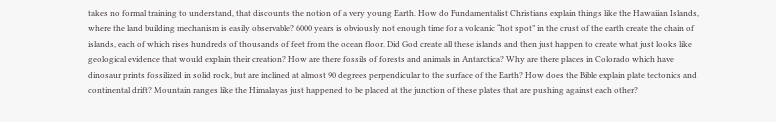takes no formal training to understand, that discounts the notion of a very young Earth. How do Fundamentalist Christians explain things like the Hawaiian Islands, where the land building mechanism is easily observable? 6000 years is obviously not enough time for a volcanic “hot spot” in the crust of the earth create the chain of islands, each of which rises hundreds of thousands of feet from the ocean floor. Did God create all these islands and then just happen to create what just looks like geological evidence that would explain their creation? How are there fossils of forests and animals in Antarctica? Why are there places in Colorado which have dinosaur prints fossilized in solid rock, but are inclined at almost 90 degrees perpendicular to the surface of the Earth? How does the Bible explain plate tectonics and continental drift? Mountain ranges like the Himalayas just happened to be placed at the junction of these plates that are pushing against each other?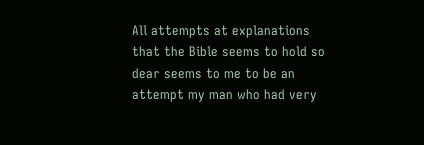All attempts at explanations that the Bible seems to hold so dear seems to me to be an attempt my man who had very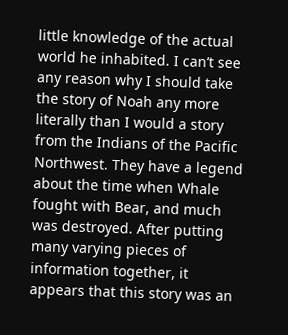little knowledge of the actual world he inhabited. I can’t see any reason why I should take the story of Noah any more literally than I would a story from the Indians of the Pacific Northwest. They have a legend about the time when Whale fought with Bear, and much was destroyed. After putting many varying pieces of information together, it appears that this story was an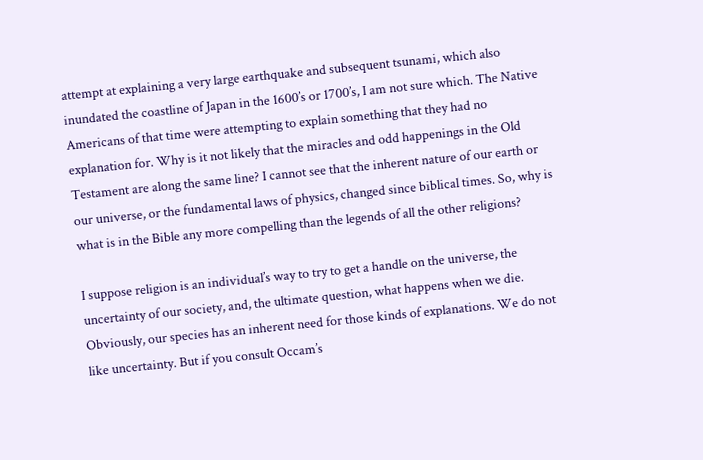attempt at explaining a very large earthquake and subsequent tsunami, which also inundated the coastline of Japan in the 1600’s or 1700’s, I am not sure which. The Native Americans of that time were attempting to explain something that they had no explanation for. Why is it not likely that the miracles and odd happenings in the Old Testament are along the same line? I cannot see that the inherent nature of our earth or our universe, or the fundamental laws of physics, changed since biblical times. So, why is what is in the Bible any more compelling than the legends of all the other religions?

I suppose religion is an individual’s way to try to get a handle on the universe, the uncertainty of our society, and, the ultimate question, what happens when we die. Obviously, our species has an inherent need for those kinds of explanations. We do not like uncertainty. But if you consult Occam’s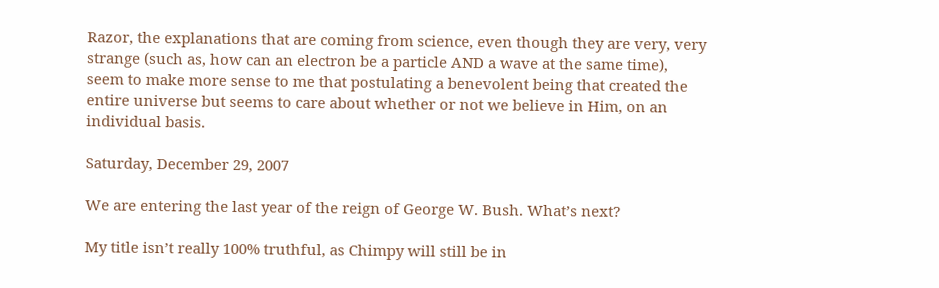Razor, the explanations that are coming from science, even though they are very, very strange (such as, how can an electron be a particle AND a wave at the same time), seem to make more sense to me that postulating a benevolent being that created the entire universe but seems to care about whether or not we believe in Him, on an individual basis.

Saturday, December 29, 2007

We are entering the last year of the reign of George W. Bush. What’s next?

My title isn’t really 100% truthful, as Chimpy will still be in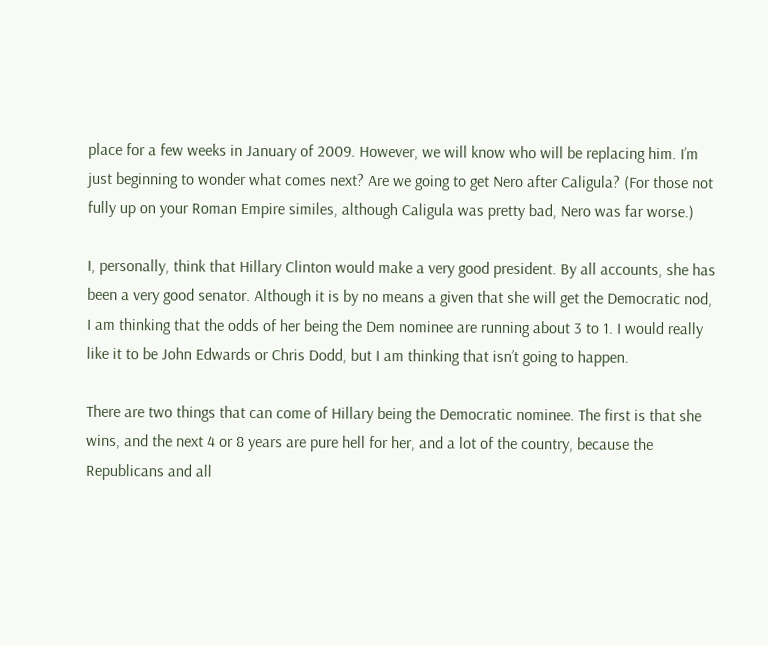place for a few weeks in January of 2009. However, we will know who will be replacing him. I’m just beginning to wonder what comes next? Are we going to get Nero after Caligula? (For those not fully up on your Roman Empire similes, although Caligula was pretty bad, Nero was far worse.)

I, personally, think that Hillary Clinton would make a very good president. By all accounts, she has been a very good senator. Although it is by no means a given that she will get the Democratic nod, I am thinking that the odds of her being the Dem nominee are running about 3 to 1. I would really like it to be John Edwards or Chris Dodd, but I am thinking that isn’t going to happen.

There are two things that can come of Hillary being the Democratic nominee. The first is that she wins, and the next 4 or 8 years are pure hell for her, and a lot of the country, because the Republicans and all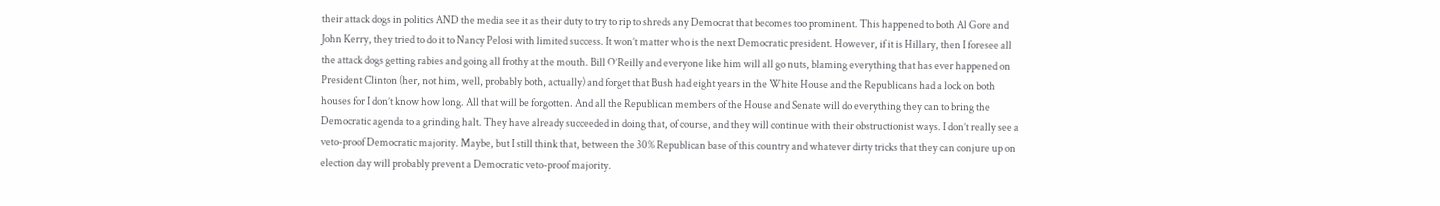their attack dogs in politics AND the media see it as their duty to try to rip to shreds any Democrat that becomes too prominent. This happened to both Al Gore and John Kerry, they tried to do it to Nancy Pelosi with limited success. It won’t matter who is the next Democratic president. However, if it is Hillary, then I foresee all the attack dogs getting rabies and going all frothy at the mouth. Bill O’Reilly and everyone like him will all go nuts, blaming everything that has ever happened on President Clinton (her, not him, well, probably both, actually) and forget that Bush had eight years in the White House and the Republicans had a lock on both houses for I don’t know how long. All that will be forgotten. And all the Republican members of the House and Senate will do everything they can to bring the Democratic agenda to a grinding halt. They have already succeeded in doing that, of course, and they will continue with their obstructionist ways. I don’t really see a veto-proof Democratic majority. Maybe, but I still think that, between the 30% Republican base of this country and whatever dirty tricks that they can conjure up on election day will probably prevent a Democratic veto-proof majority.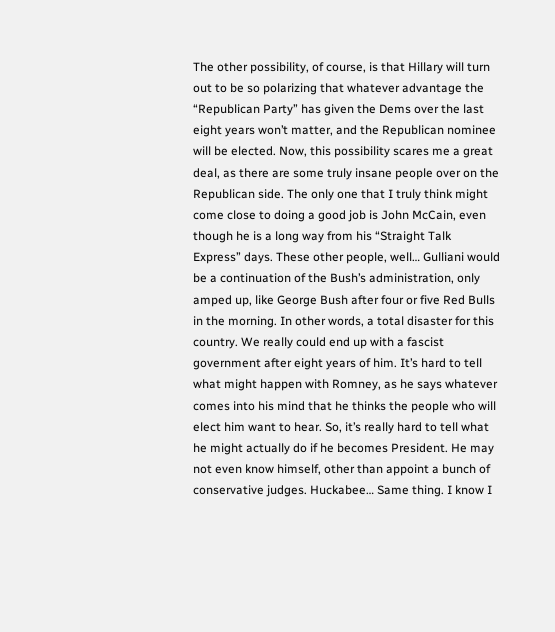The other possibility, of course, is that Hillary will turn out to be so polarizing that whatever advantage the “Republican Party” has given the Dems over the last eight years won’t matter, and the Republican nominee will be elected. Now, this possibility scares me a great deal, as there are some truly insane people over on the Republican side. The only one that I truly think might come close to doing a good job is John McCain, even though he is a long way from his “Straight Talk Express” days. These other people, well… Gulliani would be a continuation of the Bush’s administration, only amped up, like George Bush after four or five Red Bulls in the morning. In other words, a total disaster for this country. We really could end up with a fascist government after eight years of him. It’s hard to tell what might happen with Romney, as he says whatever comes into his mind that he thinks the people who will elect him want to hear. So, it’s really hard to tell what he might actually do if he becomes President. He may not even know himself, other than appoint a bunch of conservative judges. Huckabee… Same thing. I know I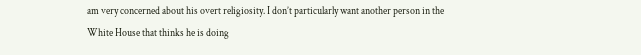am very concerned about his overt religiosity. I don’t particularly want another person in the White House that thinks he is doing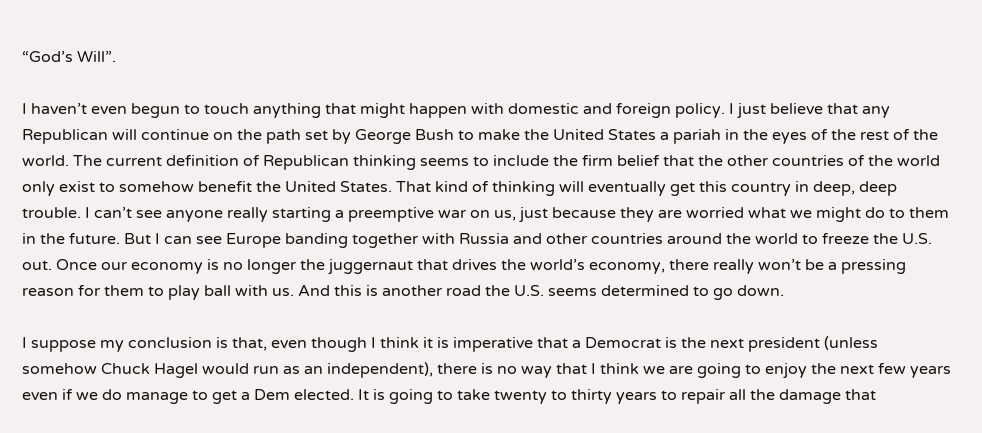“God’s Will”.

I haven’t even begun to touch anything that might happen with domestic and foreign policy. I just believe that any Republican will continue on the path set by George Bush to make the United States a pariah in the eyes of the rest of the world. The current definition of Republican thinking seems to include the firm belief that the other countries of the world only exist to somehow benefit the United States. That kind of thinking will eventually get this country in deep, deep trouble. I can’t see anyone really starting a preemptive war on us, just because they are worried what we might do to them in the future. But I can see Europe banding together with Russia and other countries around the world to freeze the U.S. out. Once our economy is no longer the juggernaut that drives the world’s economy, there really won’t be a pressing reason for them to play ball with us. And this is another road the U.S. seems determined to go down.

I suppose my conclusion is that, even though I think it is imperative that a Democrat is the next president (unless somehow Chuck Hagel would run as an independent), there is no way that I think we are going to enjoy the next few years even if we do manage to get a Dem elected. It is going to take twenty to thirty years to repair all the damage that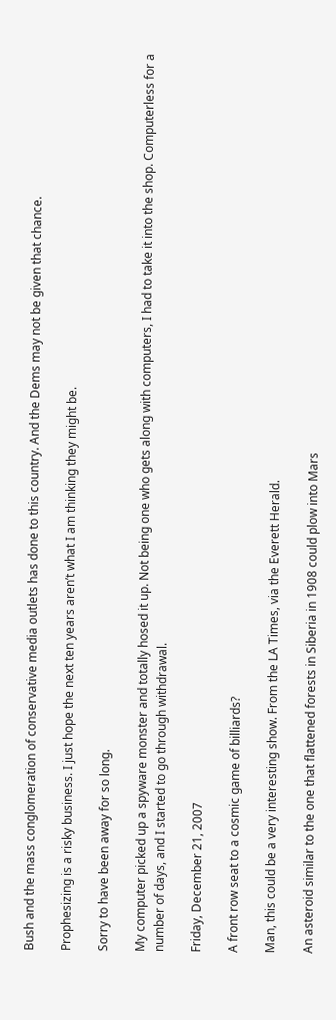Bush and the mass conglomeration of conservative media outlets has done to this country. And the Dems may not be given that chance.

Prophesizing is a risky business. I just hope the next ten years aren’t what I am thinking they might be.

Sorry to have been away for so long.

My computer picked up a spyware monster and totally hosed it up. Not being one who gets along with computers, I had to take it into the shop. Computerless for a number of days, and I started to go through withdrawal.

Friday, December 21, 2007

A front row seat to a cosmic game of billiards?

Man, this could be a very interesting show. From the LA Times, via the Everett Herald.

An asteroid similar to the one that flattened forests in Siberia in 1908 could plow into Mars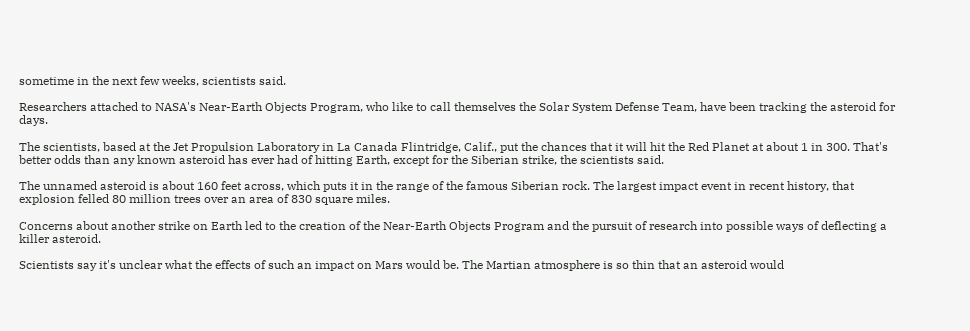sometime in the next few weeks, scientists said.

Researchers attached to NASA's Near-Earth Objects Program, who like to call themselves the Solar System Defense Team, have been tracking the asteroid for days.

The scientists, based at the Jet Propulsion Laboratory in La Canada Flintridge, Calif., put the chances that it will hit the Red Planet at about 1 in 300. That's better odds than any known asteroid has ever had of hitting Earth, except for the Siberian strike, the scientists said.

The unnamed asteroid is about 160 feet across, which puts it in the range of the famous Siberian rock. The largest impact event in recent history, that explosion felled 80 million trees over an area of 830 square miles.

Concerns about another strike on Earth led to the creation of the Near-Earth Objects Program and the pursuit of research into possible ways of deflecting a killer asteroid.

Scientists say it's unclear what the effects of such an impact on Mars would be. The Martian atmosphere is so thin that an asteroid would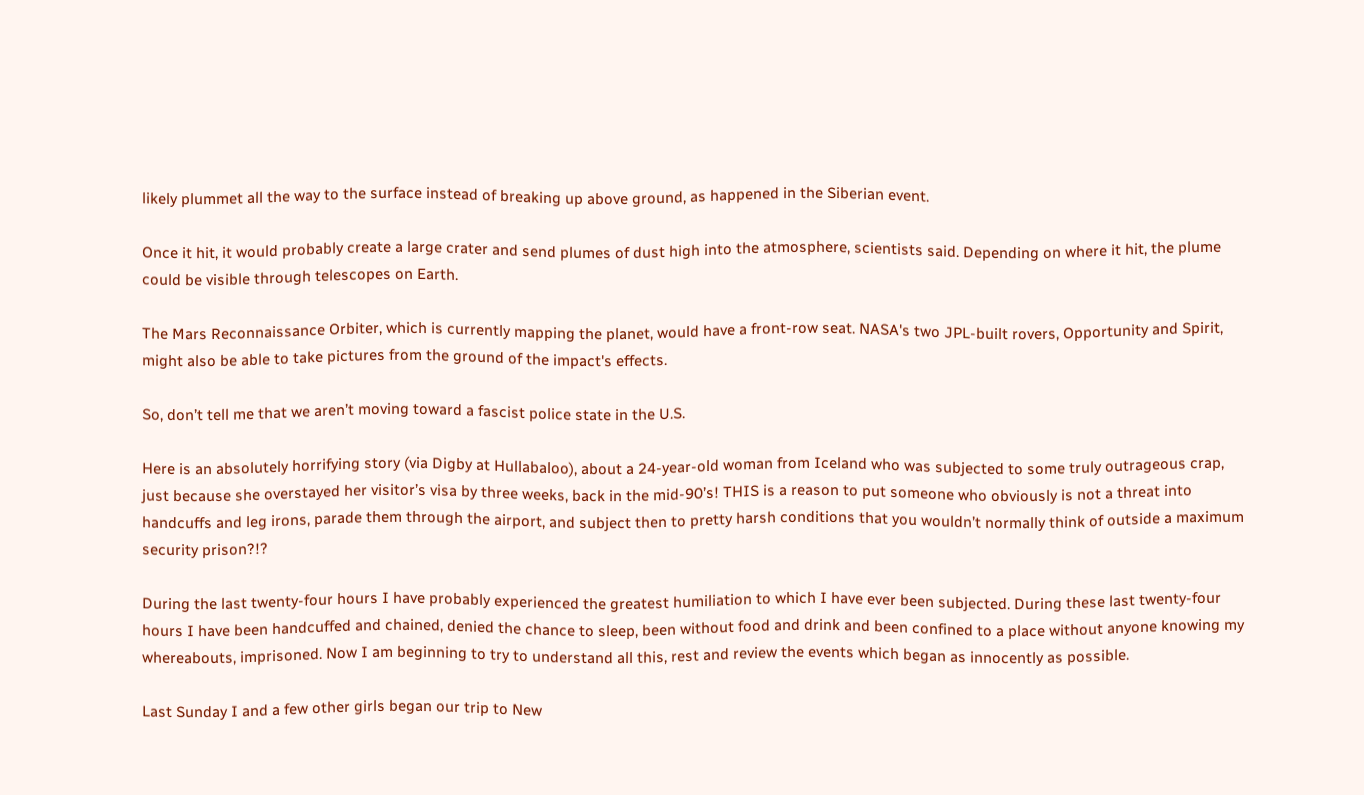likely plummet all the way to the surface instead of breaking up above ground, as happened in the Siberian event.

Once it hit, it would probably create a large crater and send plumes of dust high into the atmosphere, scientists said. Depending on where it hit, the plume could be visible through telescopes on Earth.

The Mars Reconnaissance Orbiter, which is currently mapping the planet, would have a front-row seat. NASA's two JPL-built rovers, Opportunity and Spirit, might also be able to take pictures from the ground of the impact's effects.

So, don’t tell me that we aren’t moving toward a fascist police state in the U.S.

Here is an absolutely horrifying story (via Digby at Hullabaloo), about a 24-year-old woman from Iceland who was subjected to some truly outrageous crap, just because she overstayed her visitor’s visa by three weeks, back in the mid-90’s! THIS is a reason to put someone who obviously is not a threat into handcuffs and leg irons, parade them through the airport, and subject then to pretty harsh conditions that you wouldn’t normally think of outside a maximum security prison?!?

During the last twenty-four hours I have probably experienced the greatest humiliation to which I have ever been subjected. During these last twenty-four hours I have been handcuffed and chained, denied the chance to sleep, been without food and drink and been confined to a place without anyone knowing my whereabouts, imprisoned. Now I am beginning to try to understand all this, rest and review the events which began as innocently as possible.

Last Sunday I and a few other girls began our trip to New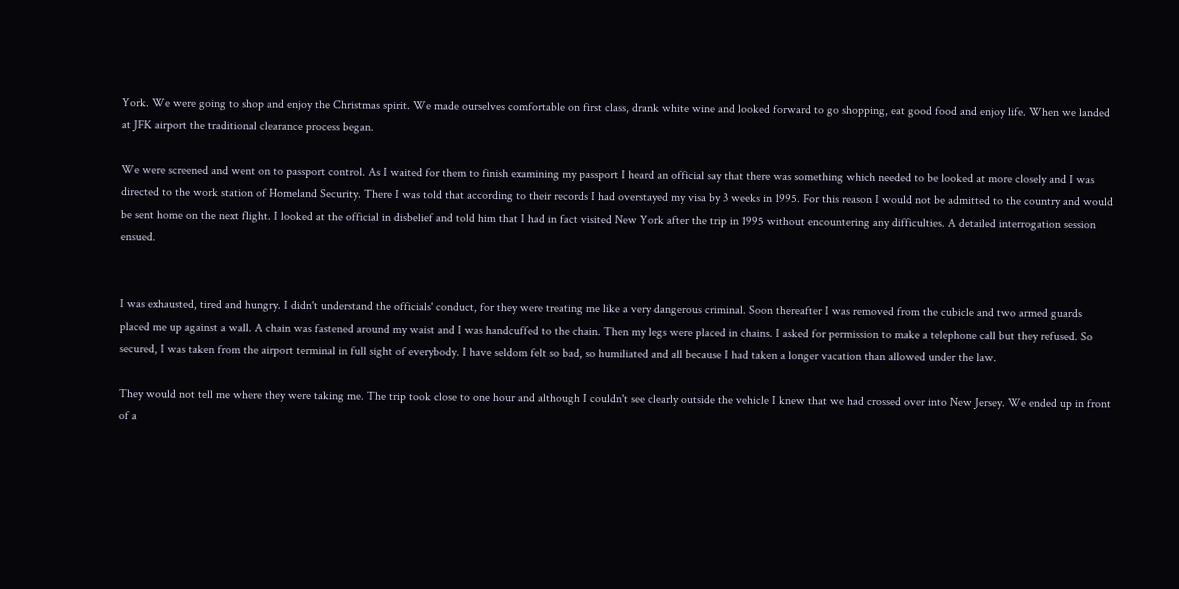York. We were going to shop and enjoy the Christmas spirit. We made ourselves comfortable on first class, drank white wine and looked forward to go shopping, eat good food and enjoy life. When we landed at JFK airport the traditional clearance process began.

We were screened and went on to passport control. As I waited for them to finish examining my passport I heard an official say that there was something which needed to be looked at more closely and I was directed to the work station of Homeland Security. There I was told that according to their records I had overstayed my visa by 3 weeks in 1995. For this reason I would not be admitted to the country and would be sent home on the next flight. I looked at the official in disbelief and told him that I had in fact visited New York after the trip in 1995 without encountering any difficulties. A detailed interrogation session ensued.


I was exhausted, tired and hungry. I didn't understand the officials' conduct, for they were treating me like a very dangerous criminal. Soon thereafter I was removed from the cubicle and two armed guards placed me up against a wall. A chain was fastened around my waist and I was handcuffed to the chain. Then my legs were placed in chains. I asked for permission to make a telephone call but they refused. So secured, I was taken from the airport terminal in full sight of everybody. I have seldom felt so bad, so humiliated and all because I had taken a longer vacation than allowed under the law.

They would not tell me where they were taking me. The trip took close to one hour and although I couldn't see clearly outside the vehicle I knew that we had crossed over into New Jersey. We ended up in front of a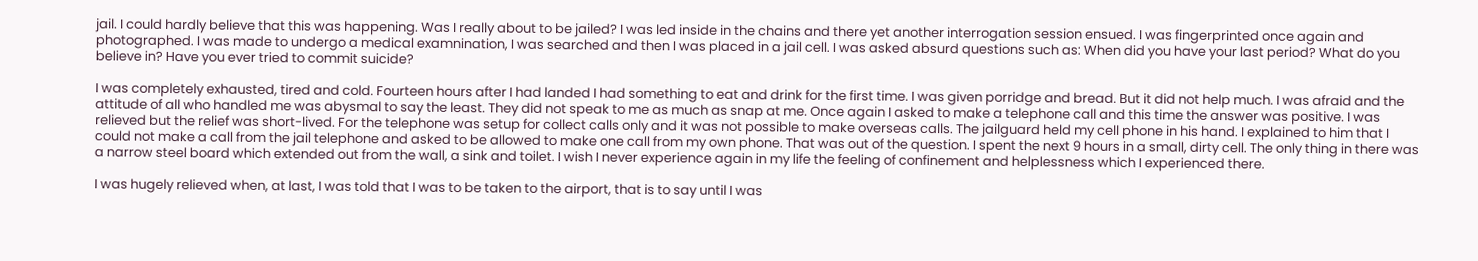jail. I could hardly believe that this was happening. Was I really about to be jailed? I was led inside in the chains and there yet another interrogation session ensued. I was fingerprinted once again and photographed. I was made to undergo a medical examnination, I was searched and then I was placed in a jail cell. I was asked absurd questions such as: When did you have your last period? What do you believe in? Have you ever tried to commit suicide?

I was completely exhausted, tired and cold. Fourteen hours after I had landed I had something to eat and drink for the first time. I was given porridge and bread. But it did not help much. I was afraid and the attitude of all who handled me was abysmal to say the least. They did not speak to me as much as snap at me. Once again I asked to make a telephone call and this time the answer was positive. I was relieved but the relief was short-lived. For the telephone was setup for collect calls only and it was not possible to make overseas calls. The jailguard held my cell phone in his hand. I explained to him that I could not make a call from the jail telephone and asked to be allowed to make one call from my own phone. That was out of the question. I spent the next 9 hours in a small, dirty cell. The only thing in there was a narrow steel board which extended out from the wall, a sink and toilet. I wish I never experience again in my life the feeling of confinement and helplessness which I experienced there.

I was hugely relieved when, at last, I was told that I was to be taken to the airport, that is to say until I was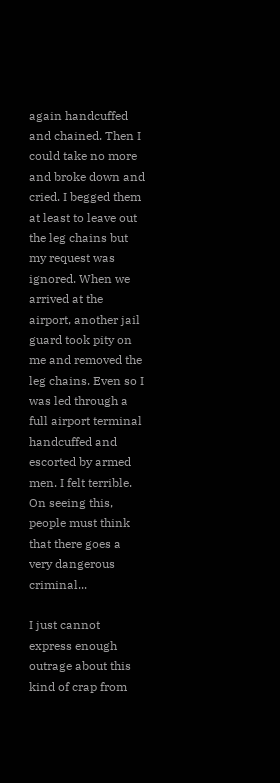again handcuffed and chained. Then I could take no more and broke down and cried. I begged them at least to leave out the leg chains but my request was ignored. When we arrived at the airport, another jail guard took pity on me and removed the leg chains. Even so I was led through a full airport terminal handcuffed and escorted by armed men. I felt terrible. On seeing this, people must think that there goes a very dangerous criminal...

I just cannot express enough outrage about this kind of crap from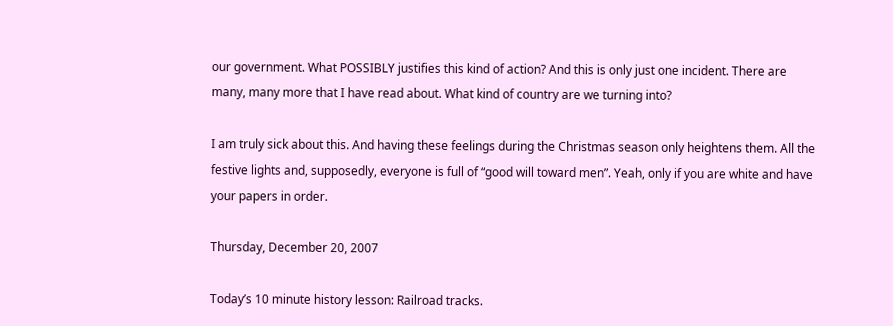our government. What POSSIBLY justifies this kind of action? And this is only just one incident. There are many, many more that I have read about. What kind of country are we turning into?

I am truly sick about this. And having these feelings during the Christmas season only heightens them. All the festive lights and, supposedly, everyone is full of “good will toward men”. Yeah, only if you are white and have your papers in order.

Thursday, December 20, 2007

Today’s 10 minute history lesson: Railroad tracks.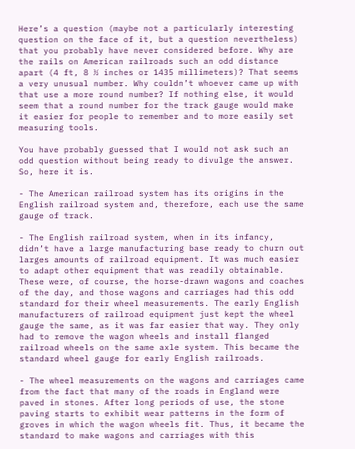Here’s a question (maybe not a particularly interesting question on the face of it, but a question nevertheless) that you probably have never considered before. Why are the rails on American railroads such an odd distance apart (4 ft, 8 ½ inches or 1435 millimeters)? That seems a very unusual number. Why couldn’t whoever came up with that use a more round number? If nothing else, it would seem that a round number for the track gauge would make it easier for people to remember and to more easily set measuring tools.

You have probably guessed that I would not ask such an odd question without being ready to divulge the answer. So, here it is.

- The American railroad system has its origins in the English railroad system and, therefore, each use the same gauge of track.

- The English railroad system, when in its infancy, didn’t have a large manufacturing base ready to churn out larges amounts of railroad equipment. It was much easier to adapt other equipment that was readily obtainable. These were, of course, the horse-drawn wagons and coaches of the day, and those wagons and carriages had this odd standard for their wheel measurements. The early English manufacturers of railroad equipment just kept the wheel gauge the same, as it was far easier that way. They only had to remove the wagon wheels and install flanged railroad wheels on the same axle system. This became the standard wheel gauge for early English railroads.

- The wheel measurements on the wagons and carriages came from the fact that many of the roads in England were paved in stones. After long periods of use, the stone paving starts to exhibit wear patterns in the form of groves in which the wagon wheels fit. Thus, it became the standard to make wagons and carriages with this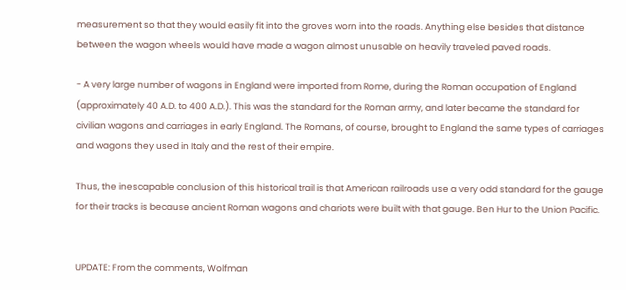measurement so that they would easily fit into the groves worn into the roads. Anything else besides that distance between the wagon wheels would have made a wagon almost unusable on heavily traveled paved roads.

- A very large number of wagons in England were imported from Rome, during the Roman occupation of England (approximately 40 A.D. to 400 A.D.). This was the standard for the Roman army, and later became the standard for civilian wagons and carriages in early England. The Romans, of course, brought to England the same types of carriages and wagons they used in Italy and the rest of their empire.

Thus, the inescapable conclusion of this historical trail is that American railroads use a very odd standard for the gauge for their tracks is because ancient Roman wagons and chariots were built with that gauge. Ben Hur to the Union Pacific.


UPDATE: From the comments, Wolfman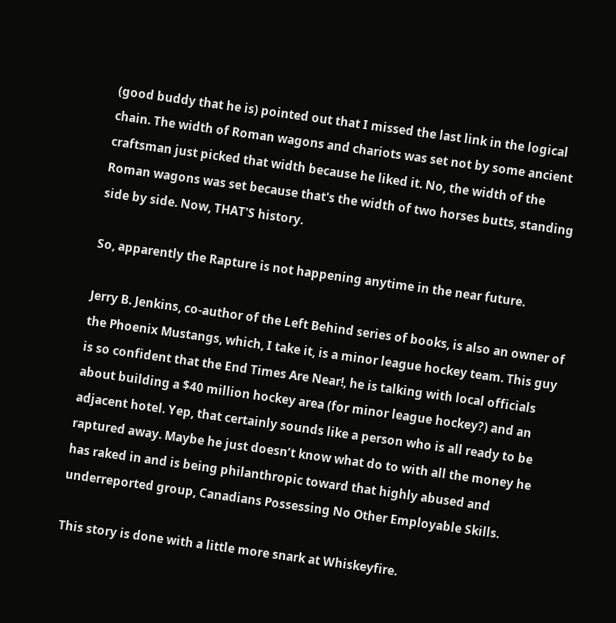(good buddy that he is) pointed out that I missed the last link in the logical chain. The width of Roman wagons and chariots was set not by some ancient craftsman just picked that width because he liked it. No, the width of the Roman wagons was set because that's the width of two horses butts, standing side by side. Now, THAT'S history.

So, apparently the Rapture is not happening anytime in the near future.

Jerry B. Jenkins, co-author of the Left Behind series of books, is also an owner of the Phoenix Mustangs, which, I take it, is a minor league hockey team. This guy is so confident that the End Times Are Near!, he is talking with local officials about building a $40 million hockey area (for minor league hockey?) and an adjacent hotel. Yep, that certainly sounds like a person who is all ready to be raptured away. Maybe he just doesn’t know what do to with all the money he has raked in and is being philanthropic toward that highly abused and underreported group, Canadians Possessing No Other Employable Skills.

This story is done with a little more snark at Whiskeyfire.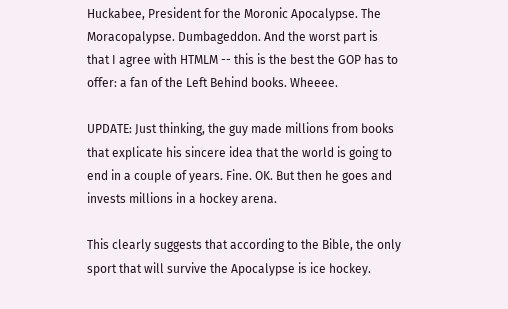Huckabee, President for the Moronic Apocalypse. The Moracopalypse. Dumbageddon. And the worst part is that I agree with HTMLM -- this is the best the GOP has to offer: a fan of the Left Behind books. Wheeee.

UPDATE: Just thinking, the guy made millions from books that explicate his sincere idea that the world is going to end in a couple of years. Fine. OK. But then he goes and invests millions in a hockey arena.

This clearly suggests that according to the Bible, the only sport that will survive the Apocalypse is ice hockey.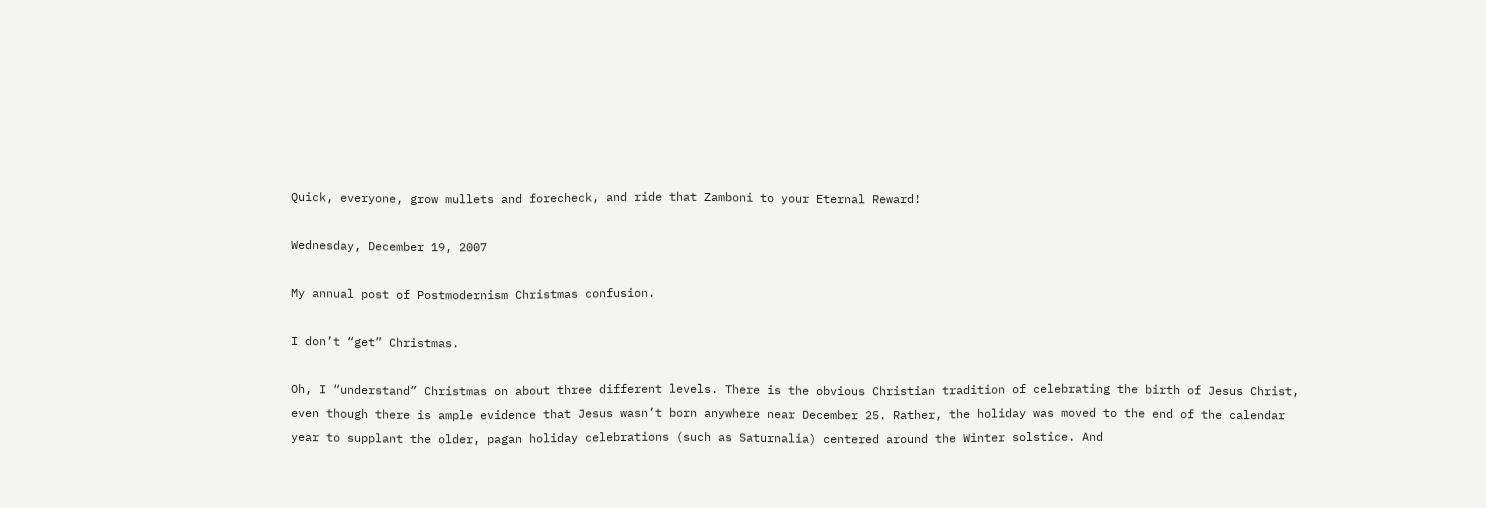Quick, everyone, grow mullets and forecheck, and ride that Zamboni to your Eternal Reward!

Wednesday, December 19, 2007

My annual post of Postmodernism Christmas confusion.

I don’t “get” Christmas.

Oh, I “understand” Christmas on about three different levels. There is the obvious Christian tradition of celebrating the birth of Jesus Christ, even though there is ample evidence that Jesus wasn’t born anywhere near December 25. Rather, the holiday was moved to the end of the calendar year to supplant the older, pagan holiday celebrations (such as Saturnalia) centered around the Winter solstice. And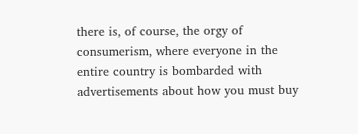there is, of course, the orgy of consumerism, where everyone in the entire country is bombarded with advertisements about how you must buy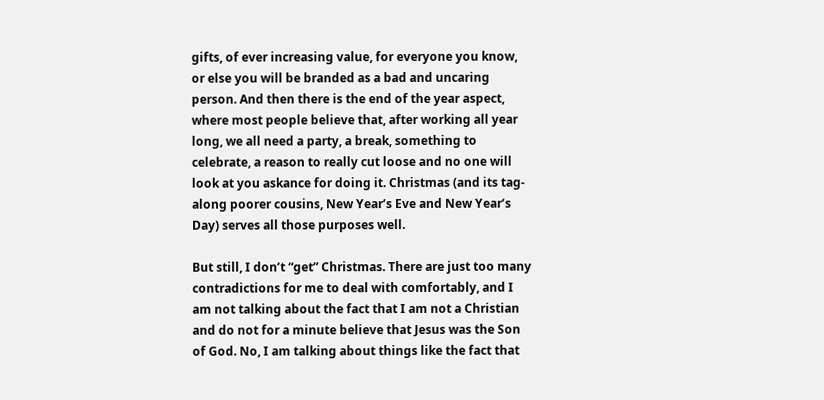gifts, of ever increasing value, for everyone you know, or else you will be branded as a bad and uncaring person. And then there is the end of the year aspect, where most people believe that, after working all year long, we all need a party, a break, something to celebrate, a reason to really cut loose and no one will look at you askance for doing it. Christmas (and its tag-along poorer cousins, New Year’s Eve and New Year’s Day) serves all those purposes well.

But still, I don’t “get” Christmas. There are just too many contradictions for me to deal with comfortably, and I am not talking about the fact that I am not a Christian and do not for a minute believe that Jesus was the Son of God. No, I am talking about things like the fact that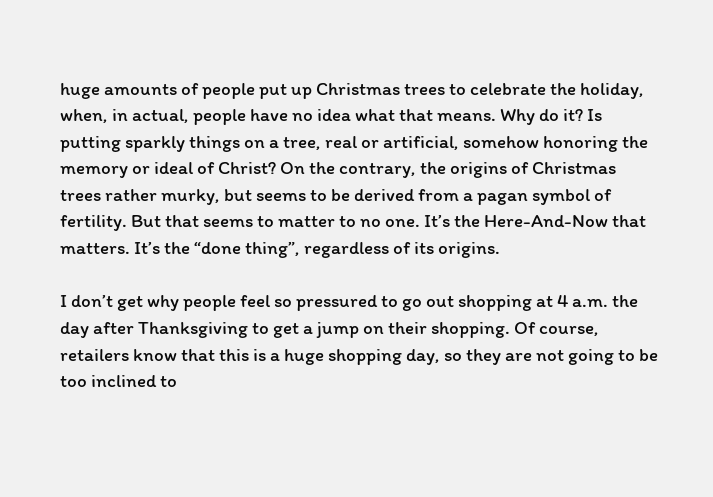huge amounts of people put up Christmas trees to celebrate the holiday, when, in actual, people have no idea what that means. Why do it? Is putting sparkly things on a tree, real or artificial, somehow honoring the memory or ideal of Christ? On the contrary, the origins of Christmas trees rather murky, but seems to be derived from a pagan symbol of fertility. But that seems to matter to no one. It’s the Here-And-Now that matters. It’s the “done thing”, regardless of its origins.

I don’t get why people feel so pressured to go out shopping at 4 a.m. the day after Thanksgiving to get a jump on their shopping. Of course, retailers know that this is a huge shopping day, so they are not going to be too inclined to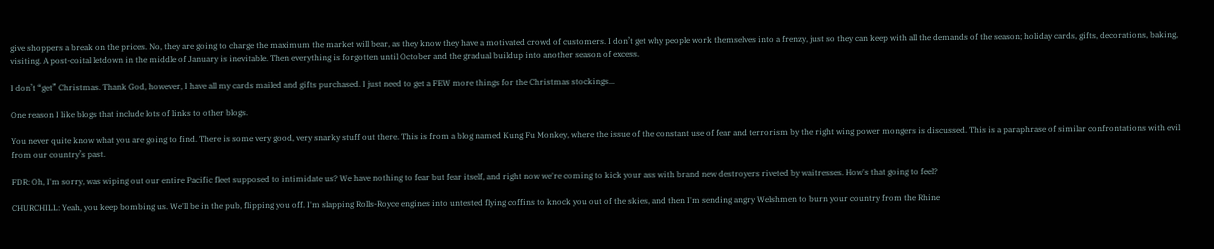give shoppers a break on the prices. No, they are going to charge the maximum the market will bear, as they know they have a motivated crowd of customers. I don’t get why people work themselves into a frenzy, just so they can keep with all the demands of the season; holiday cards, gifts, decorations, baking, visiting. A post-coital letdown in the middle of January is inevitable. Then everything is forgotten until October and the gradual buildup into another season of excess.

I don’t “get” Christmas. Thank God, however, I have all my cards mailed and gifts purchased. I just need to get a FEW more things for the Christmas stockings...

One reason I like blogs that include lots of links to other blogs.

You never quite know what you are going to find. There is some very good, very snarky stuff out there. This is from a blog named Kung Fu Monkey, where the issue of the constant use of fear and terrorism by the right wing power mongers is discussed. This is a paraphrase of similar confrontations with evil from our country’s past.

FDR: Oh, I'm sorry, was wiping out our entire Pacific fleet supposed to intimidate us? We have nothing to fear but fear itself, and right now we're coming to kick your ass with brand new destroyers riveted by waitresses. How's that going to feel?

CHURCHILL: Yeah, you keep bombing us. We'll be in the pub, flipping you off. I'm slapping Rolls-Royce engines into untested flying coffins to knock you out of the skies, and then I'm sending angry Welshmen to burn your country from the Rhine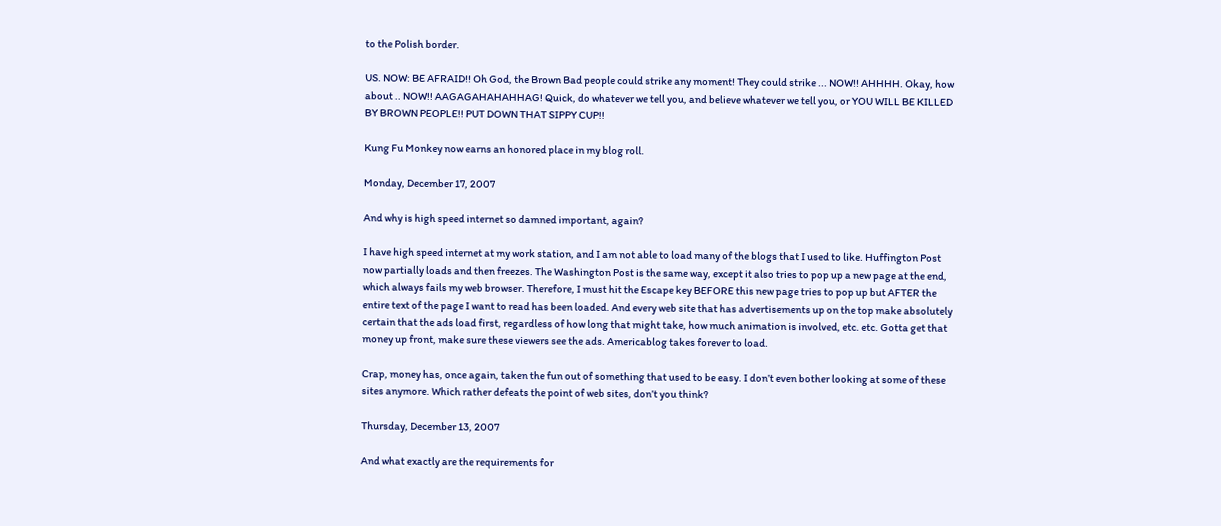to the Polish border.

US. NOW: BE AFRAID!! Oh God, the Brown Bad people could strike any moment! They could strike ... NOW!! AHHHH. Okay, how about .. NOW!! AAGAGAHAHAHHAG! Quick, do whatever we tell you, and believe whatever we tell you, or YOU WILL BE KILLED BY BROWN PEOPLE!! PUT DOWN THAT SIPPY CUP!!

Kung Fu Monkey now earns an honored place in my blog roll.

Monday, December 17, 2007

And why is high speed internet so damned important, again?

I have high speed internet at my work station, and I am not able to load many of the blogs that I used to like. Huffington Post now partially loads and then freezes. The Washington Post is the same way, except it also tries to pop up a new page at the end, which always fails my web browser. Therefore, I must hit the Escape key BEFORE this new page tries to pop up but AFTER the entire text of the page I want to read has been loaded. And every web site that has advertisements up on the top make absolutely certain that the ads load first, regardless of how long that might take, how much animation is involved, etc. etc. Gotta get that money up front, make sure these viewers see the ads. Americablog takes forever to load.

Crap, money has, once again, taken the fun out of something that used to be easy. I don’t even bother looking at some of these sites anymore. Which rather defeats the point of web sites, don’t you think?

Thursday, December 13, 2007

And what exactly are the requirements for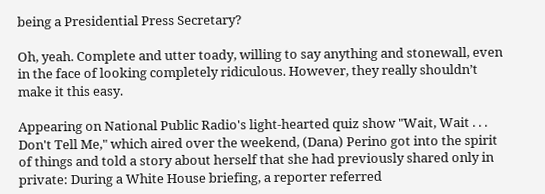being a Presidential Press Secretary?

Oh, yeah. Complete and utter toady, willing to say anything and stonewall, even in the face of looking completely ridiculous. However, they really shouldn’t make it this easy.

Appearing on National Public Radio's light-hearted quiz show "Wait, Wait . . . Don't Tell Me," which aired over the weekend, (Dana) Perino got into the spirit of things and told a story about herself that she had previously shared only in private: During a White House briefing, a reporter referred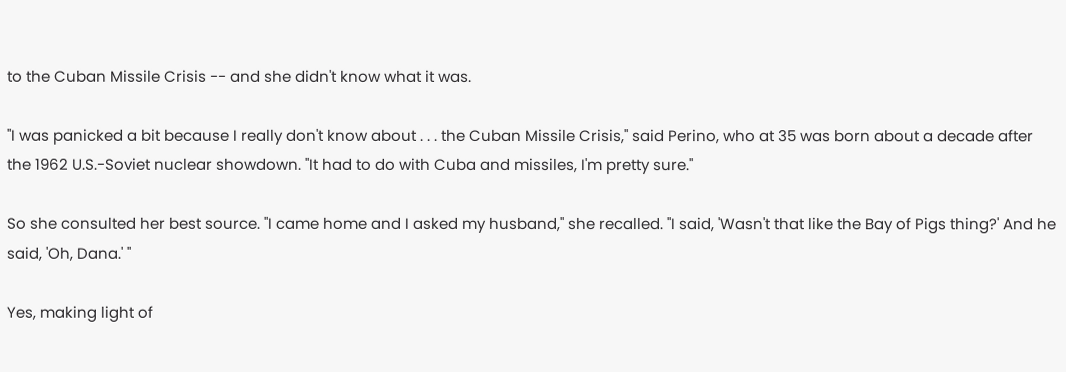to the Cuban Missile Crisis -- and she didn't know what it was.

"I was panicked a bit because I really don't know about . . . the Cuban Missile Crisis," said Perino, who at 35 was born about a decade after the 1962 U.S.-Soviet nuclear showdown. "It had to do with Cuba and missiles, I'm pretty sure."

So she consulted her best source. "I came home and I asked my husband," she recalled. "I said, 'Wasn't that like the Bay of Pigs thing?' And he said, 'Oh, Dana.' "

Yes, making light of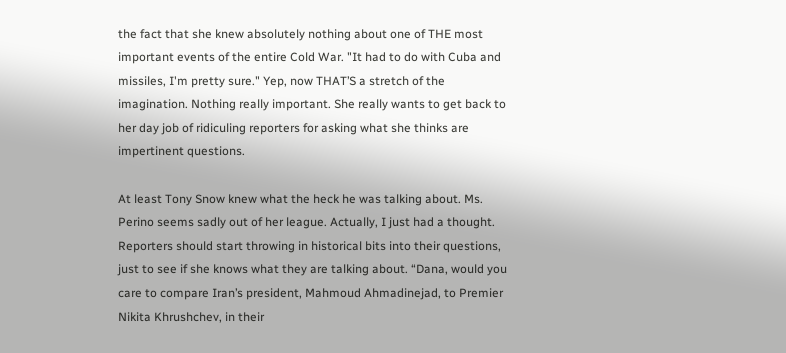the fact that she knew absolutely nothing about one of THE most important events of the entire Cold War. "It had to do with Cuba and missiles, I'm pretty sure." Yep, now THAT’S a stretch of the imagination. Nothing really important. She really wants to get back to her day job of ridiculing reporters for asking what she thinks are impertinent questions.

At least Tony Snow knew what the heck he was talking about. Ms. Perino seems sadly out of her league. Actually, I just had a thought. Reporters should start throwing in historical bits into their questions, just to see if she knows what they are talking about. “Dana, would you care to compare Iran’s president, Mahmoud Ahmadinejad, to Premier Nikita Khrushchev, in their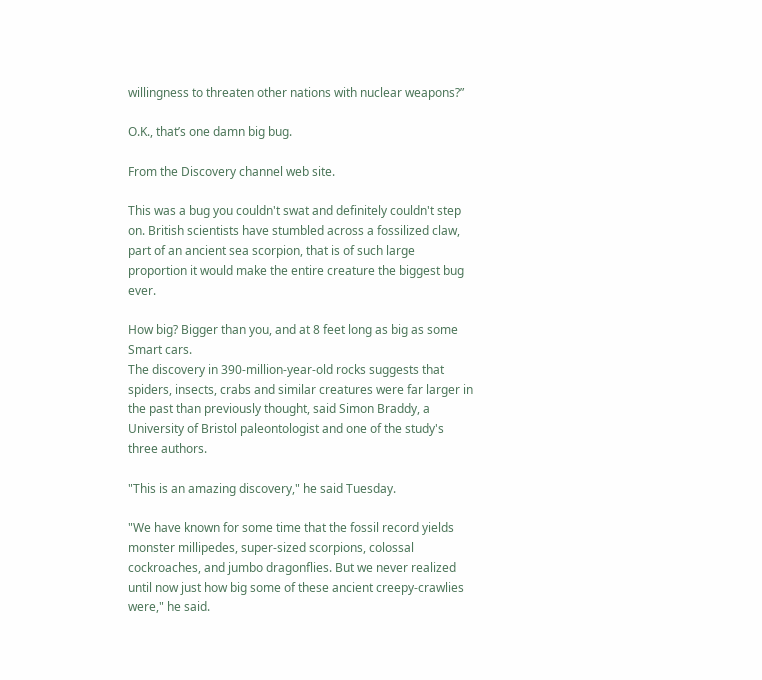willingness to threaten other nations with nuclear weapons?”

O.K., that’s one damn big bug.

From the Discovery channel web site.

This was a bug you couldn't swat and definitely couldn't step on. British scientists have stumbled across a fossilized claw, part of an ancient sea scorpion, that is of such large proportion it would make the entire creature the biggest bug ever.

How big? Bigger than you, and at 8 feet long as big as some Smart cars.
The discovery in 390-million-year-old rocks suggests that spiders, insects, crabs and similar creatures were far larger in the past than previously thought, said Simon Braddy, a University of Bristol paleontologist and one of the study's three authors.

"This is an amazing discovery," he said Tuesday.

"We have known for some time that the fossil record yields monster millipedes, super-sized scorpions, colossal cockroaches, and jumbo dragonflies. But we never realized until now just how big some of these ancient creepy-crawlies were," he said.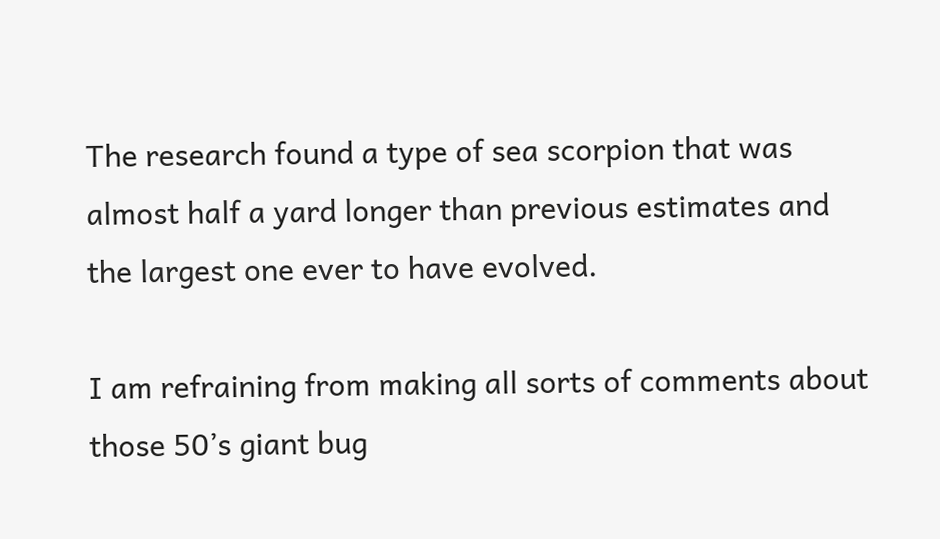The research found a type of sea scorpion that was almost half a yard longer than previous estimates and the largest one ever to have evolved.

I am refraining from making all sorts of comments about those 50’s giant bug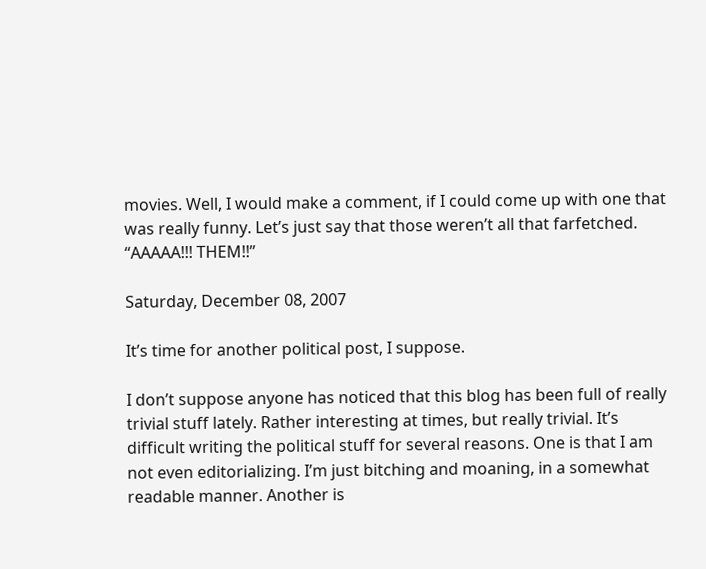movies. Well, I would make a comment, if I could come up with one that was really funny. Let’s just say that those weren’t all that farfetched. “AAAAA!!! THEM!!”

Saturday, December 08, 2007

It’s time for another political post, I suppose.

I don’t suppose anyone has noticed that this blog has been full of really trivial stuff lately. Rather interesting at times, but really trivial. It’s difficult writing the political stuff for several reasons. One is that I am not even editorializing. I’m just bitching and moaning, in a somewhat readable manner. Another is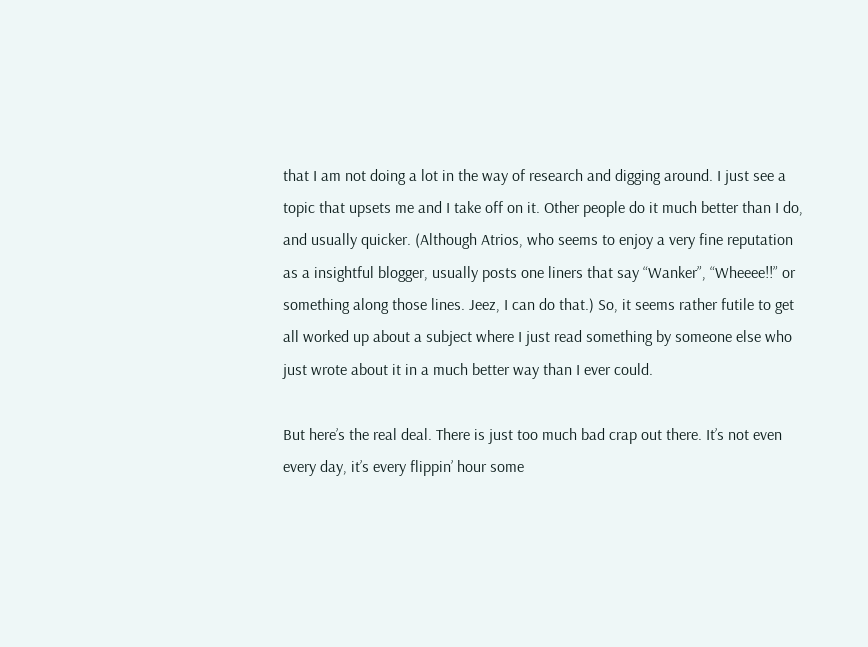that I am not doing a lot in the way of research and digging around. I just see a topic that upsets me and I take off on it. Other people do it much better than I do, and usually quicker. (Although Atrios, who seems to enjoy a very fine reputation as a insightful blogger, usually posts one liners that say “Wanker”, “Wheeee!!” or something along those lines. Jeez, I can do that.) So, it seems rather futile to get all worked up about a subject where I just read something by someone else who just wrote about it in a much better way than I ever could.

But here’s the real deal. There is just too much bad crap out there. It’s not even every day, it’s every flippin’ hour some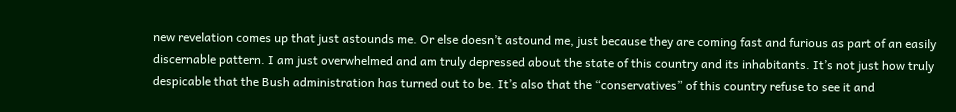new revelation comes up that just astounds me. Or else doesn’t astound me, just because they are coming fast and furious as part of an easily discernable pattern. I am just overwhelmed and am truly depressed about the state of this country and its inhabitants. It’s not just how truly despicable that the Bush administration has turned out to be. It’s also that the “conservatives” of this country refuse to see it and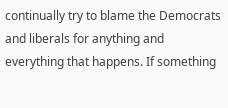continually try to blame the Democrats and liberals for anything and everything that happens. If something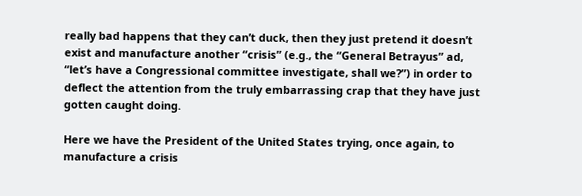really bad happens that they can’t duck, then they just pretend it doesn’t exist and manufacture another “crisis” (e.g., the “General Betrayus” ad, “let’s have a Congressional committee investigate, shall we?”) in order to deflect the attention from the truly embarrassing crap that they have just gotten caught doing.

Here we have the President of the United States trying, once again, to manufacture a crisis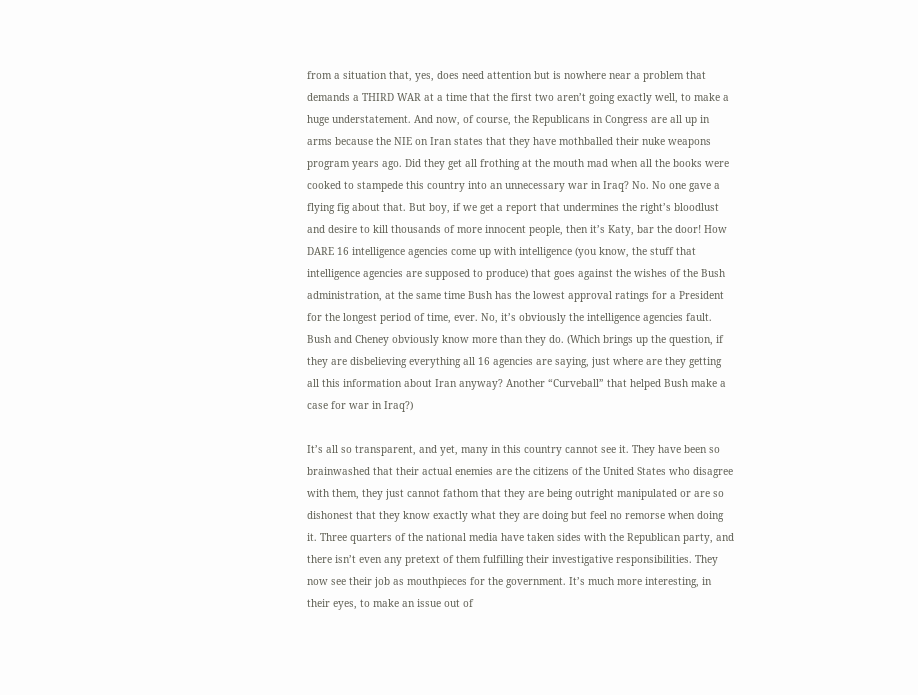from a situation that, yes, does need attention but is nowhere near a problem that demands a THIRD WAR at a time that the first two aren’t going exactly well, to make a huge understatement. And now, of course, the Republicans in Congress are all up in arms because the NIE on Iran states that they have mothballed their nuke weapons program years ago. Did they get all frothing at the mouth mad when all the books were cooked to stampede this country into an unnecessary war in Iraq? No. No one gave a flying fig about that. But boy, if we get a report that undermines the right’s bloodlust and desire to kill thousands of more innocent people, then it’s Katy, bar the door! How DARE 16 intelligence agencies come up with intelligence (you know, the stuff that intelligence agencies are supposed to produce) that goes against the wishes of the Bush administration, at the same time Bush has the lowest approval ratings for a President for the longest period of time, ever. No, it’s obviously the intelligence agencies fault. Bush and Cheney obviously know more than they do. (Which brings up the question, if they are disbelieving everything all 16 agencies are saying, just where are they getting all this information about Iran anyway? Another “Curveball” that helped Bush make a case for war in Iraq?)

It’s all so transparent, and yet, many in this country cannot see it. They have been so brainwashed that their actual enemies are the citizens of the United States who disagree with them, they just cannot fathom that they are being outright manipulated or are so dishonest that they know exactly what they are doing but feel no remorse when doing it. Three quarters of the national media have taken sides with the Republican party, and there isn’t even any pretext of them fulfilling their investigative responsibilities. They now see their job as mouthpieces for the government. It’s much more interesting, in their eyes, to make an issue out of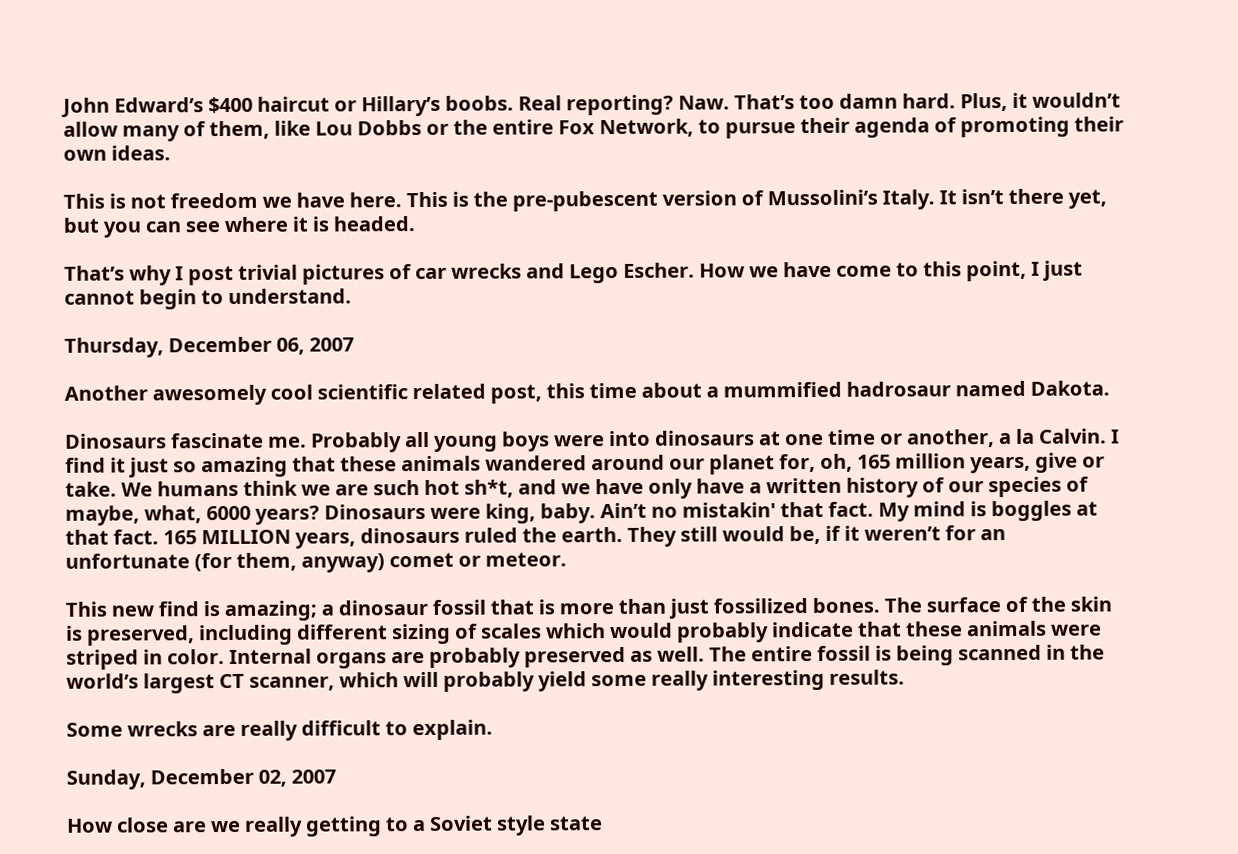John Edward’s $400 haircut or Hillary’s boobs. Real reporting? Naw. That’s too damn hard. Plus, it wouldn’t allow many of them, like Lou Dobbs or the entire Fox Network, to pursue their agenda of promoting their own ideas.

This is not freedom we have here. This is the pre-pubescent version of Mussolini’s Italy. It isn’t there yet, but you can see where it is headed.

That’s why I post trivial pictures of car wrecks and Lego Escher. How we have come to this point, I just cannot begin to understand.

Thursday, December 06, 2007

Another awesomely cool scientific related post, this time about a mummified hadrosaur named Dakota.

Dinosaurs fascinate me. Probably all young boys were into dinosaurs at one time or another, a la Calvin. I find it just so amazing that these animals wandered around our planet for, oh, 165 million years, give or take. We humans think we are such hot sh*t, and we have only have a written history of our species of maybe, what, 6000 years? Dinosaurs were king, baby. Ain’t no mistakin' that fact. My mind is boggles at that fact. 165 MILLION years, dinosaurs ruled the earth. They still would be, if it weren’t for an unfortunate (for them, anyway) comet or meteor.

This new find is amazing; a dinosaur fossil that is more than just fossilized bones. The surface of the skin is preserved, including different sizing of scales which would probably indicate that these animals were striped in color. Internal organs are probably preserved as well. The entire fossil is being scanned in the world’s largest CT scanner, which will probably yield some really interesting results.

Some wrecks are really difficult to explain.

Sunday, December 02, 2007

How close are we really getting to a Soviet style state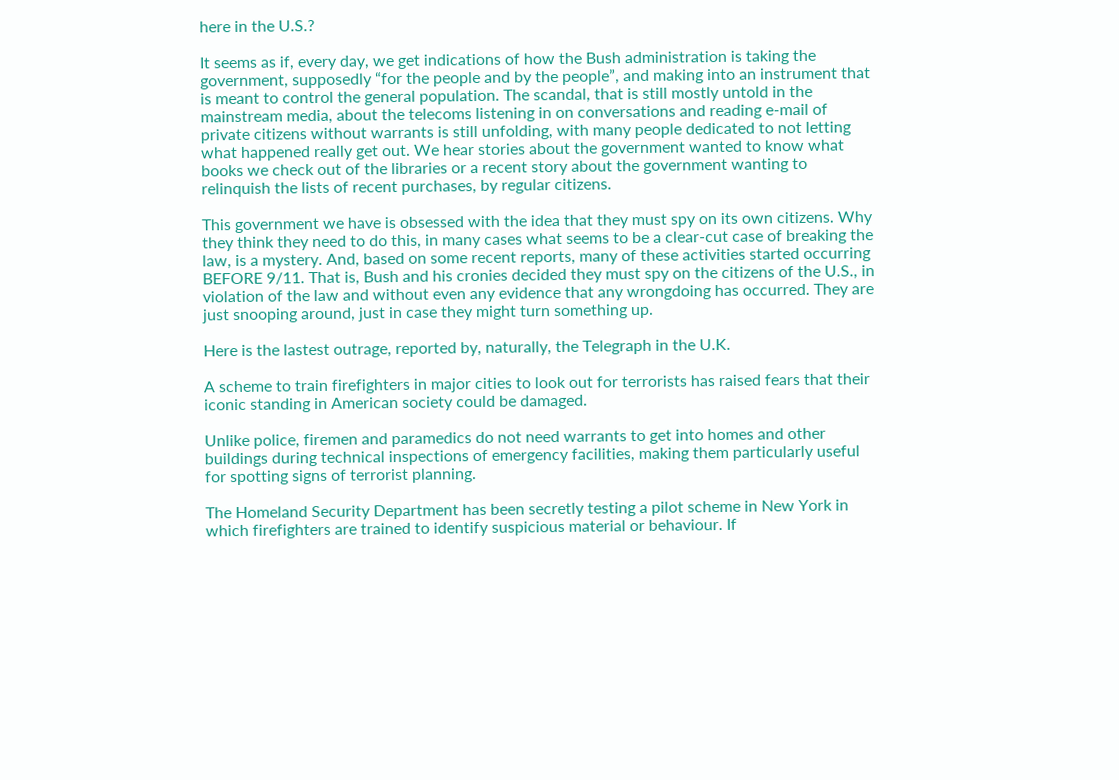here in the U.S.?

It seems as if, every day, we get indications of how the Bush administration is taking the government, supposedly “for the people and by the people”, and making into an instrument that is meant to control the general population. The scandal, that is still mostly untold in the mainstream media, about the telecoms listening in on conversations and reading e-mail of private citizens without warrants is still unfolding, with many people dedicated to not letting what happened really get out. We hear stories about the government wanted to know what books we check out of the libraries or a recent story about the government wanting to relinquish the lists of recent purchases, by regular citizens.

This government we have is obsessed with the idea that they must spy on its own citizens. Why they think they need to do this, in many cases what seems to be a clear-cut case of breaking the law, is a mystery. And, based on some recent reports, many of these activities started occurring BEFORE 9/11. That is, Bush and his cronies decided they must spy on the citizens of the U.S., in violation of the law and without even any evidence that any wrongdoing has occurred. They are just snooping around, just in case they might turn something up.

Here is the lastest outrage, reported by, naturally, the Telegraph in the U.K.

A scheme to train firefighters in major cities to look out for terrorists has raised fears that their iconic standing in American society could be damaged.

Unlike police, firemen and paramedics do not need warrants to get into homes and other buildings during technical inspections of emergency facilities, making them particularly useful for spotting signs of terrorist planning.

The Homeland Security Department has been secretly testing a pilot scheme in New York in which firefighters are trained to identify suspicious material or behaviour. If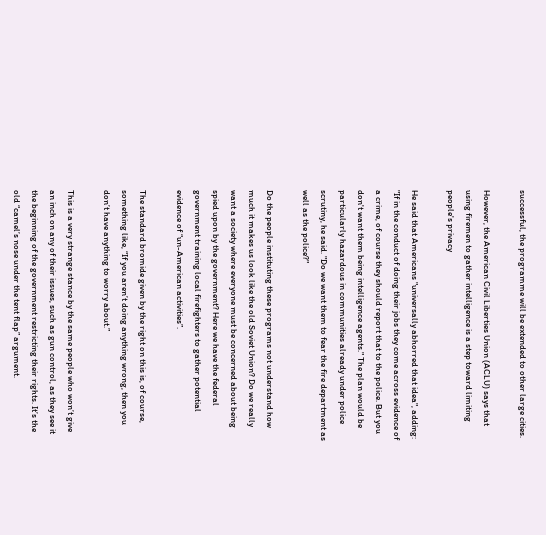successful, the programme will be extended to other large cities.

However, the American Civil Liberties Union (ACLU) says that using firemen to gather intelligence is a step toward limiting people's privacy

He said that Americans "universally abhorred that idea", adding: "If in the conduct of doing their jobs they come across evidence of a crime, of course they should report that to the police. But you don't want them being intelligence agents." The plan would be particularly hazardous in communities already under police scrutiny, he said. "Do we want them to fear the fire department as well as the police?"

Do the people instituting these programs not understand how much it makes us look like the old Soviet Union? Do we really want a society where everyone must be concerned about being spied upon by the government? Here we have the federal government training local firefighters to gather potential evidence of “un-American activities”.

The standard bromide given by the right on this is, of course, something like, “If you aren’t doing anything wrong, then you don’t have anything to worry about.”

This is a very strange stance by the same people who won’t give an inch on any of their issues, such as gun control, as they see it the beginning of the government restricting their rights. It’s the old “camel’s nose under the tent flap” argument.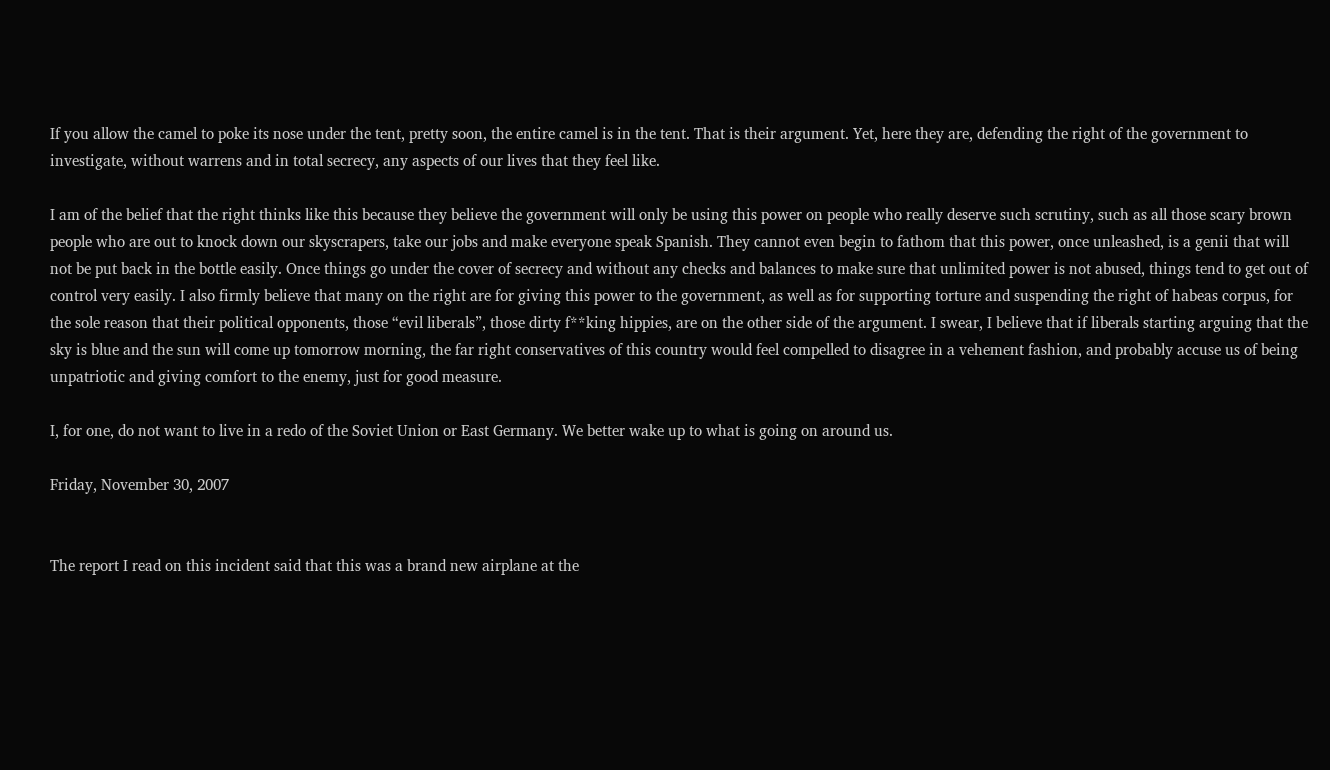If you allow the camel to poke its nose under the tent, pretty soon, the entire camel is in the tent. That is their argument. Yet, here they are, defending the right of the government to investigate, without warrens and in total secrecy, any aspects of our lives that they feel like.

I am of the belief that the right thinks like this because they believe the government will only be using this power on people who really deserve such scrutiny, such as all those scary brown people who are out to knock down our skyscrapers, take our jobs and make everyone speak Spanish. They cannot even begin to fathom that this power, once unleashed, is a genii that will not be put back in the bottle easily. Once things go under the cover of secrecy and without any checks and balances to make sure that unlimited power is not abused, things tend to get out of control very easily. I also firmly believe that many on the right are for giving this power to the government, as well as for supporting torture and suspending the right of habeas corpus, for the sole reason that their political opponents, those “evil liberals”, those dirty f**king hippies, are on the other side of the argument. I swear, I believe that if liberals starting arguing that the sky is blue and the sun will come up tomorrow morning, the far right conservatives of this country would feel compelled to disagree in a vehement fashion, and probably accuse us of being unpatriotic and giving comfort to the enemy, just for good measure.

I, for one, do not want to live in a redo of the Soviet Union or East Germany. We better wake up to what is going on around us.

Friday, November 30, 2007


The report I read on this incident said that this was a brand new airplane at the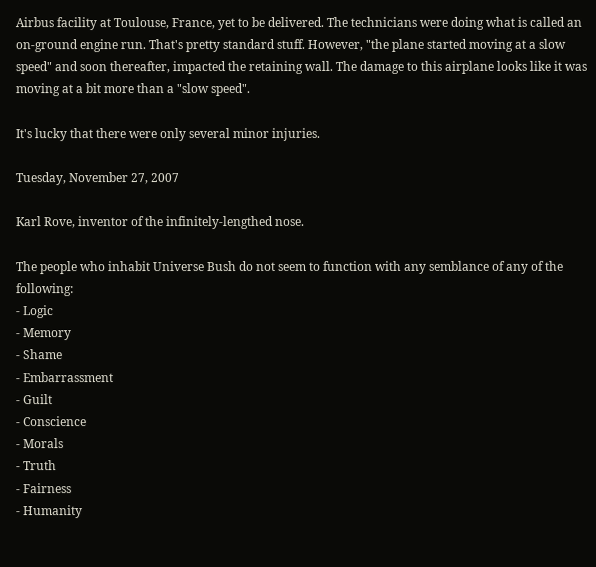Airbus facility at Toulouse, France, yet to be delivered. The technicians were doing what is called an on-ground engine run. That's pretty standard stuff. However, "the plane started moving at a slow speed" and soon thereafter, impacted the retaining wall. The damage to this airplane looks like it was moving at a bit more than a "slow speed".

It's lucky that there were only several minor injuries.

Tuesday, November 27, 2007

Karl Rove, inventor of the infinitely-lengthed nose.

The people who inhabit Universe Bush do not seem to function with any semblance of any of the following:
- Logic
- Memory
- Shame
- Embarrassment
- Guilt
- Conscience
- Morals
- Truth
- Fairness
- Humanity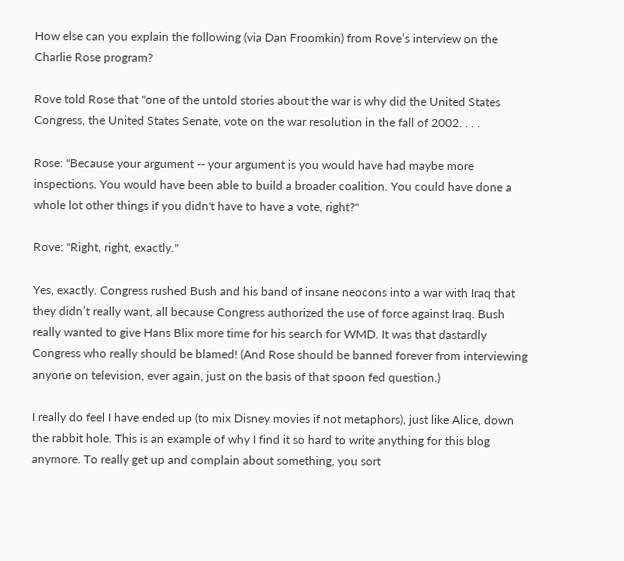How else can you explain the following (via Dan Froomkin) from Rove’s interview on the Charlie Rose program?

Rove told Rose that "one of the untold stories about the war is why did the United States Congress, the United States Senate, vote on the war resolution in the fall of 2002. . . .

Rose: "Because your argument -- your argument is you would have had maybe more inspections. You would have been able to build a broader coalition. You could have done a whole lot other things if you didn't have to have a vote, right?"

Rove: "Right, right, exactly."

Yes, exactly. Congress rushed Bush and his band of insane neocons into a war with Iraq that they didn’t really want, all because Congress authorized the use of force against Iraq. Bush really wanted to give Hans Blix more time for his search for WMD. It was that dastardly Congress who really should be blamed! (And Rose should be banned forever from interviewing anyone on television, ever again, just on the basis of that spoon fed question.)

I really do feel I have ended up (to mix Disney movies if not metaphors), just like Alice, down the rabbit hole. This is an example of why I find it so hard to write anything for this blog anymore. To really get up and complain about something, you sort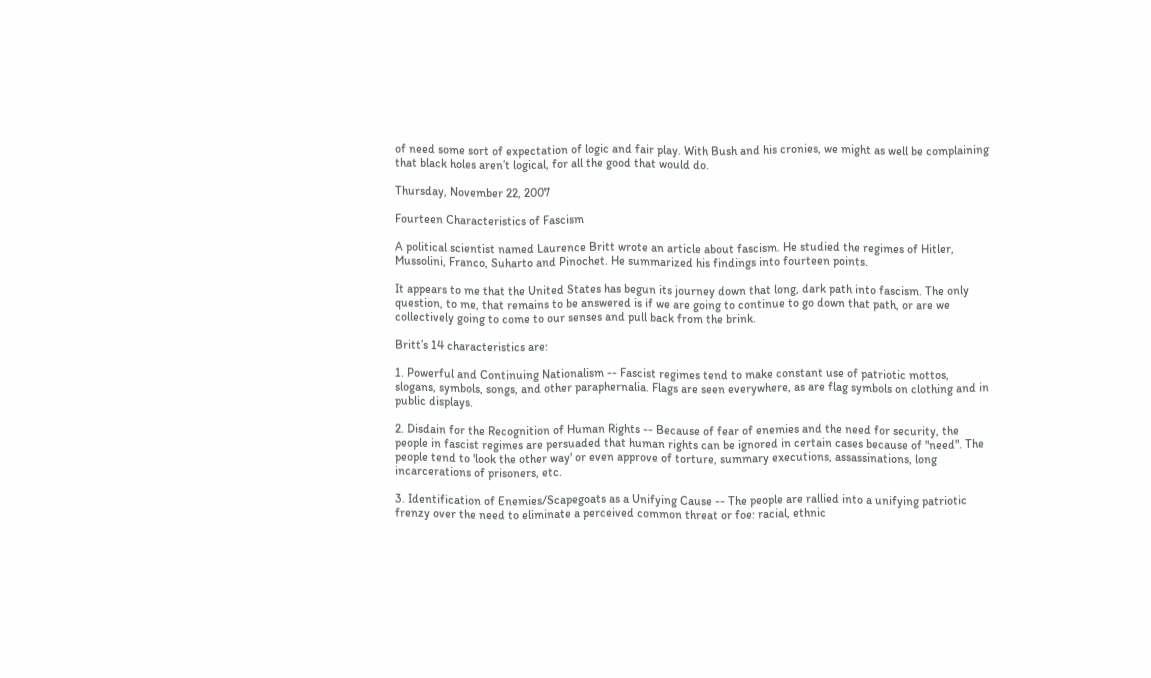of need some sort of expectation of logic and fair play. With Bush and his cronies, we might as well be complaining that black holes aren’t logical, for all the good that would do.

Thursday, November 22, 2007

Fourteen Characteristics of Fascism

A political scientist named Laurence Britt wrote an article about fascism. He studied the regimes of Hitler, Mussolini, Franco, Suharto and Pinochet. He summarized his findings into fourteen points.

It appears to me that the United States has begun its journey down that long, dark path into fascism. The only question, to me, that remains to be answered is if we are going to continue to go down that path, or are we collectively going to come to our senses and pull back from the brink.

Britt’s 14 characteristics are:

1. Powerful and Continuing Nationalism -- Fascist regimes tend to make constant use of patriotic mottos, slogans, symbols, songs, and other paraphernalia. Flags are seen everywhere, as are flag symbols on clothing and in public displays.

2. Disdain for the Recognition of Human Rights -- Because of fear of enemies and the need for security, the people in fascist regimes are persuaded that human rights can be ignored in certain cases because of "need". The people tend to 'look the other way' or even approve of torture, summary executions, assassinations, long incarcerations of prisoners, etc.

3. Identification of Enemies/Scapegoats as a Unifying Cause -- The people are rallied into a unifying patriotic frenzy over the need to eliminate a perceived common threat or foe: racial, ethnic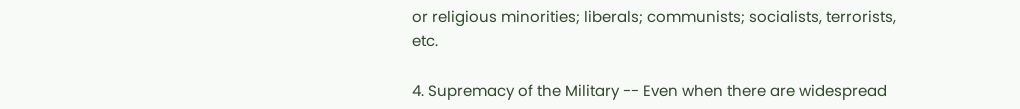or religious minorities; liberals; communists; socialists, terrorists, etc.

4. Supremacy of the Military -- Even when there are widespread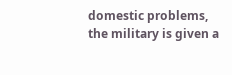domestic problems, the military is given a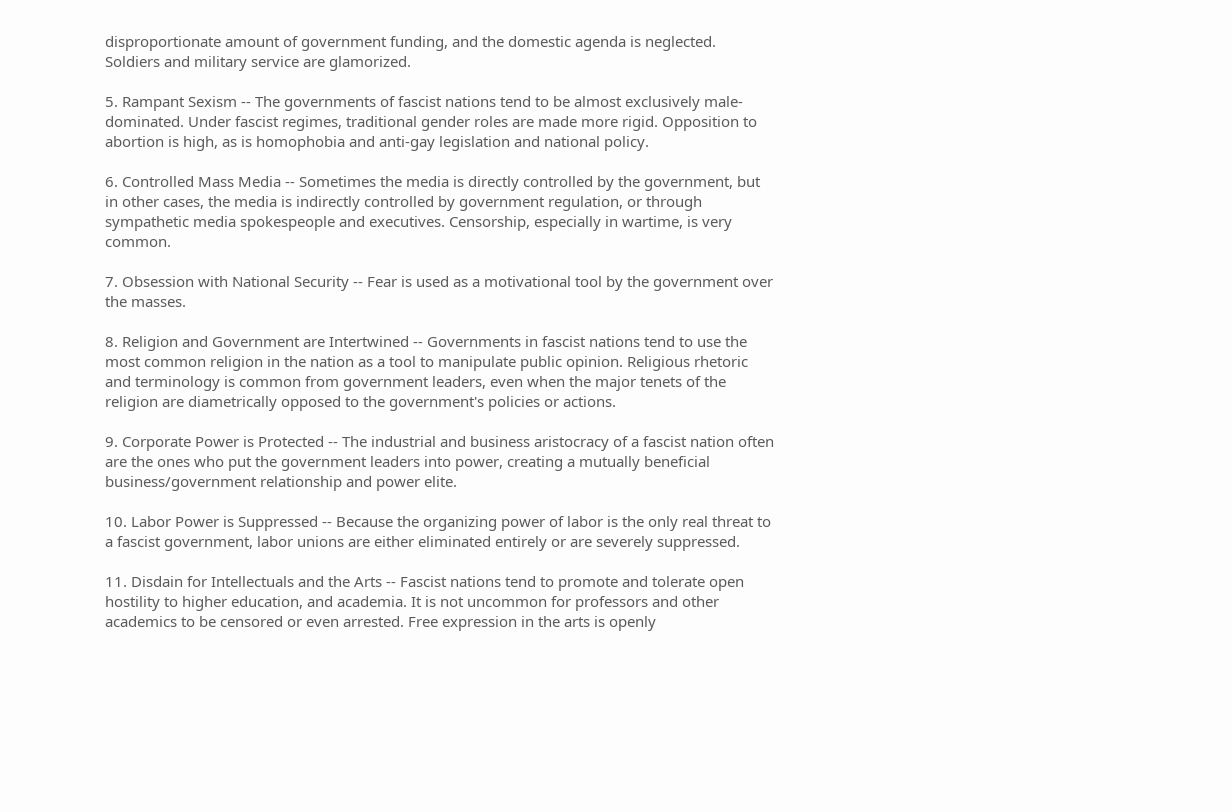disproportionate amount of government funding, and the domestic agenda is neglected. Soldiers and military service are glamorized.

5. Rampant Sexism -- The governments of fascist nations tend to be almost exclusively male-dominated. Under fascist regimes, traditional gender roles are made more rigid. Opposition to abortion is high, as is homophobia and anti-gay legislation and national policy.

6. Controlled Mass Media -- Sometimes the media is directly controlled by the government, but in other cases, the media is indirectly controlled by government regulation, or through sympathetic media spokespeople and executives. Censorship, especially in wartime, is very common.

7. Obsession with National Security -- Fear is used as a motivational tool by the government over the masses.

8. Religion and Government are Intertwined -- Governments in fascist nations tend to use the most common religion in the nation as a tool to manipulate public opinion. Religious rhetoric and terminology is common from government leaders, even when the major tenets of the religion are diametrically opposed to the government's policies or actions.

9. Corporate Power is Protected -- The industrial and business aristocracy of a fascist nation often are the ones who put the government leaders into power, creating a mutually beneficial business/government relationship and power elite.

10. Labor Power is Suppressed -- Because the organizing power of labor is the only real threat to a fascist government, labor unions are either eliminated entirely or are severely suppressed.

11. Disdain for Intellectuals and the Arts -- Fascist nations tend to promote and tolerate open hostility to higher education, and academia. It is not uncommon for professors and other academics to be censored or even arrested. Free expression in the arts is openly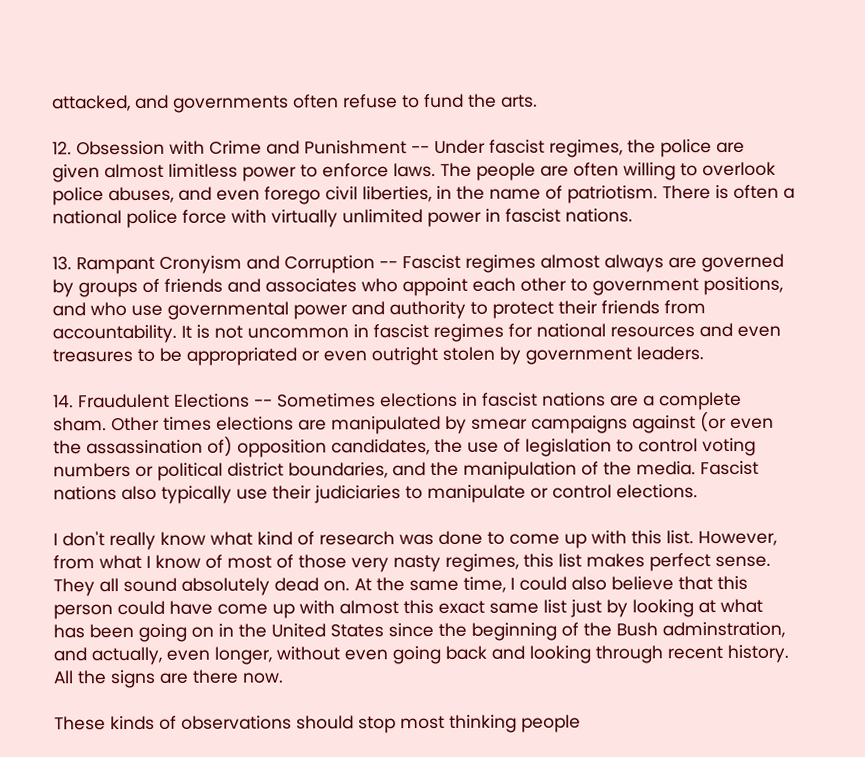attacked, and governments often refuse to fund the arts.

12. Obsession with Crime and Punishment -- Under fascist regimes, the police are given almost limitless power to enforce laws. The people are often willing to overlook police abuses, and even forego civil liberties, in the name of patriotism. There is often a national police force with virtually unlimited power in fascist nations.

13. Rampant Cronyism and Corruption -- Fascist regimes almost always are governed by groups of friends and associates who appoint each other to government positions, and who use governmental power and authority to protect their friends from accountability. It is not uncommon in fascist regimes for national resources and even treasures to be appropriated or even outright stolen by government leaders.

14. Fraudulent Elections -- Sometimes elections in fascist nations are a complete sham. Other times elections are manipulated by smear campaigns against (or even the assassination of) opposition candidates, the use of legislation to control voting numbers or political district boundaries, and the manipulation of the media. Fascist nations also typically use their judiciaries to manipulate or control elections.

I don't really know what kind of research was done to come up with this list. However, from what I know of most of those very nasty regimes, this list makes perfect sense. They all sound absolutely dead on. At the same time, I could also believe that this person could have come up with almost this exact same list just by looking at what has been going on in the United States since the beginning of the Bush adminstration, and actually, even longer, without even going back and looking through recent history. All the signs are there now.

These kinds of observations should stop most thinking people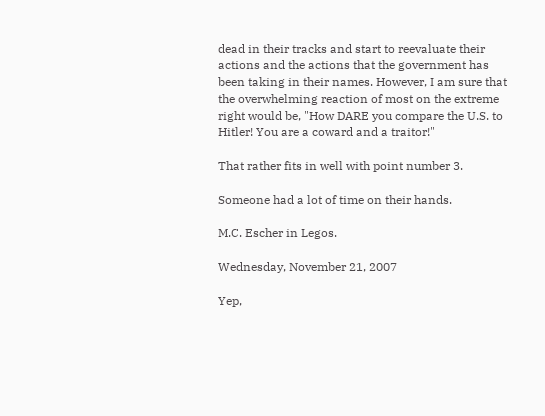dead in their tracks and start to reevaluate their actions and the actions that the government has been taking in their names. However, I am sure that the overwhelming reaction of most on the extreme right would be, "How DARE you compare the U.S. to Hitler! You are a coward and a traitor!"

That rather fits in well with point number 3.

Someone had a lot of time on their hands.

M.C. Escher in Legos.

Wednesday, November 21, 2007

Yep,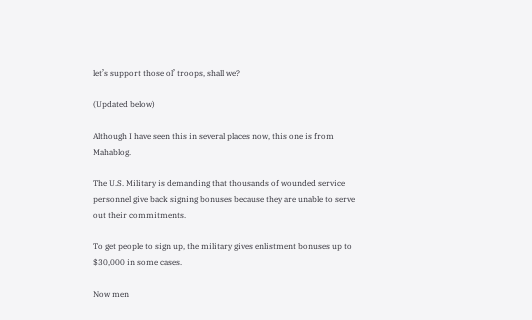let’s support those ol’ troops, shall we?

(Updated below)

Although I have seen this in several places now, this one is from Mahablog.

The U.S. Military is demanding that thousands of wounded service personnel give back signing bonuses because they are unable to serve out their commitments.

To get people to sign up, the military gives enlistment bonuses up to $30,000 in some cases.

Now men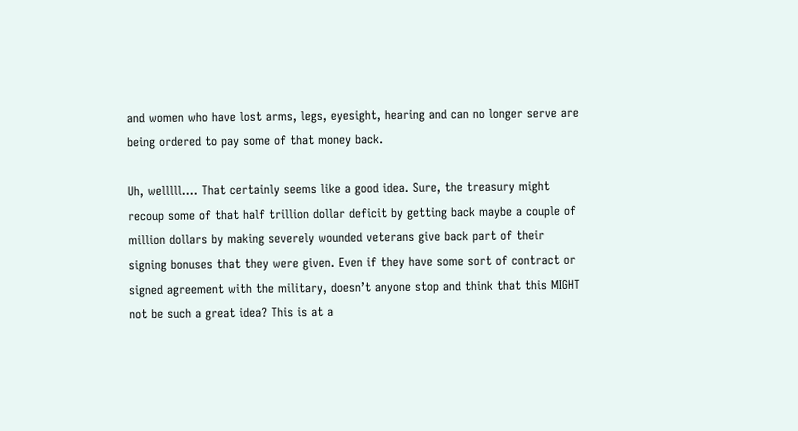and women who have lost arms, legs, eyesight, hearing and can no longer serve are being ordered to pay some of that money back.

Uh, welllll.... That certainly seems like a good idea. Sure, the treasury might recoup some of that half trillion dollar deficit by getting back maybe a couple of million dollars by making severely wounded veterans give back part of their signing bonuses that they were given. Even if they have some sort of contract or signed agreement with the military, doesn’t anyone stop and think that this MIGHT not be such a great idea? This is at a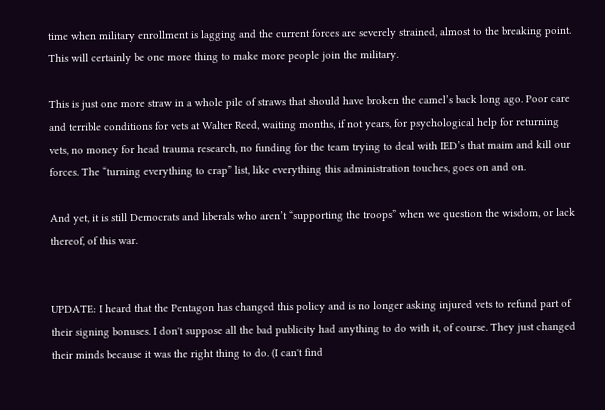time when military enrollment is lagging and the current forces are severely strained, almost to the breaking point. This will certainly be one more thing to make more people join the military.

This is just one more straw in a whole pile of straws that should have broken the camel’s back long ago. Poor care and terrible conditions for vets at Walter Reed, waiting months, if not years, for psychological help for returning vets, no money for head trauma research, no funding for the team trying to deal with IED’s that maim and kill our forces. The “turning everything to crap” list, like everything this administration touches, goes on and on.

And yet, it is still Democrats and liberals who aren’t “supporting the troops” when we question the wisdom, or lack thereof, of this war.


UPDATE: I heard that the Pentagon has changed this policy and is no longer asking injured vets to refund part of their signing bonuses. I don't suppose all the bad publicity had anything to do with it, of course. They just changed their minds because it was the right thing to do. (I can't find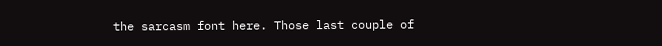the sarcasm font here. Those last couple of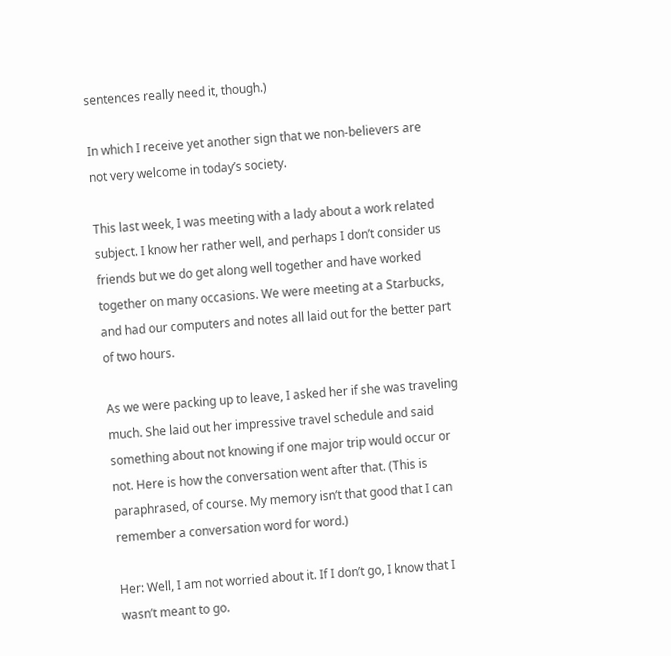sentences really need it, though.)

In which I receive yet another sign that we non-believers are not very welcome in today’s society.

This last week, I was meeting with a lady about a work related subject. I know her rather well, and perhaps I don’t consider us friends but we do get along well together and have worked together on many occasions. We were meeting at a Starbucks, and had our computers and notes all laid out for the better part of two hours.

As we were packing up to leave, I asked her if she was traveling much. She laid out her impressive travel schedule and said something about not knowing if one major trip would occur or not. Here is how the conversation went after that. (This is paraphrased, of course. My memory isn’t that good that I can remember a conversation word for word.)

Her: Well, I am not worried about it. If I don’t go, I know that I wasn’t meant to go.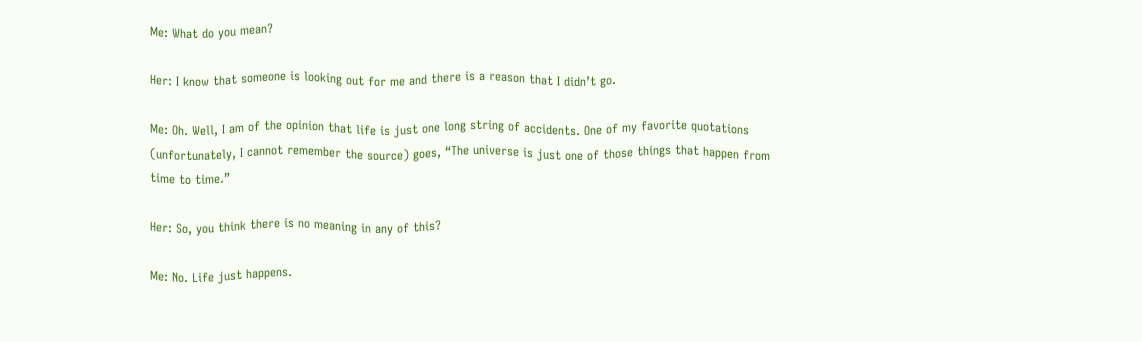Me: What do you mean?

Her: I know that someone is looking out for me and there is a reason that I didn’t go.

Me: Oh. Well, I am of the opinion that life is just one long string of accidents. One of my favorite quotations (unfortunately, I cannot remember the source) goes, “The universe is just one of those things that happen from time to time.”

Her: So, you think there is no meaning in any of this?

Me: No. Life just happens.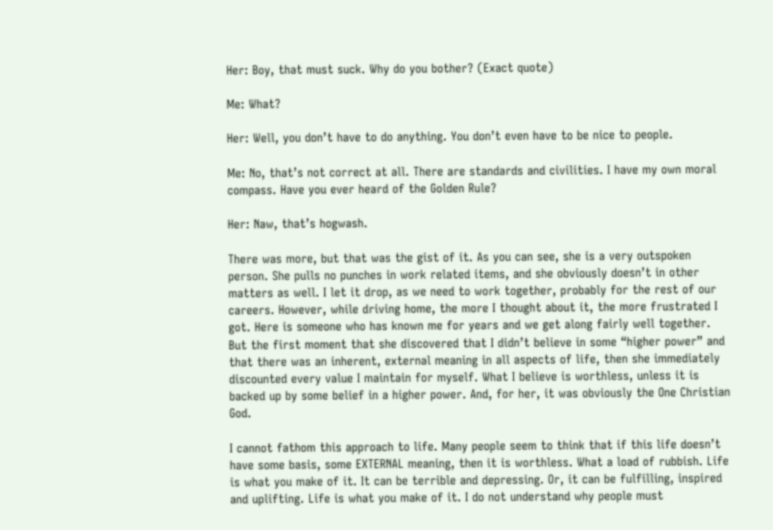Her: Boy, that must suck. Why do you bother? (Exact quote)

Me: What?

Her: Well, you don’t have to do anything. You don’t even have to be nice to people.

Me: No, that’s not correct at all. There are standards and civilities. I have my own moral compass. Have you ever heard of the Golden Rule?

Her: Naw, that’s hogwash.

There was more, but that was the gist of it. As you can see, she is a very outspoken person. She pulls no punches in work related items, and she obviously doesn’t in other matters as well. I let it drop, as we need to work together, probably for the rest of our careers. However, while driving home, the more I thought about it, the more frustrated I got. Here is someone who has known me for years and we get along fairly well together. But the first moment that she discovered that I didn’t believe in some “higher power” and that there was an inherent, external meaning in all aspects of life, then she immediately discounted every value I maintain for myself. What I believe is worthless, unless it is backed up by some belief in a higher power. And, for her, it was obviously the One Christian God.

I cannot fathom this approach to life. Many people seem to think that if this life doesn’t have some basis, some EXTERNAL meaning, then it is worthless. What a load of rubbish. Life is what you make of it. It can be terrible and depressing. Or, it can be fulfilling, inspired and uplifting. Life is what you make of it. I do not understand why people must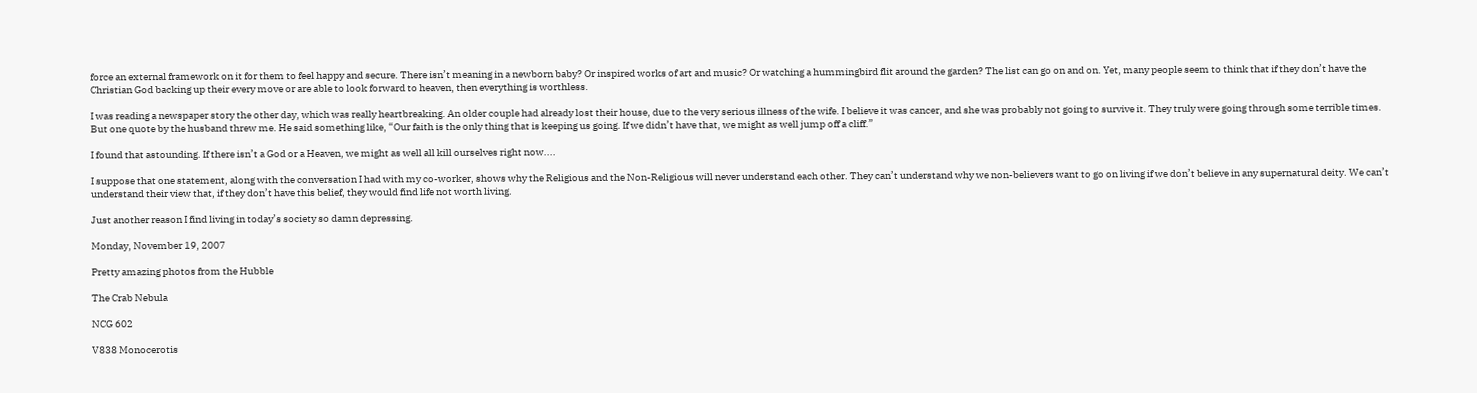force an external framework on it for them to feel happy and secure. There isn’t meaning in a newborn baby? Or inspired works of art and music? Or watching a hummingbird flit around the garden? The list can go on and on. Yet, many people seem to think that if they don’t have the Christian God backing up their every move or are able to look forward to heaven, then everything is worthless.

I was reading a newspaper story the other day, which was really heartbreaking. An older couple had already lost their house, due to the very serious illness of the wife. I believe it was cancer, and she was probably not going to survive it. They truly were going through some terrible times. But one quote by the husband threw me. He said something like, “Our faith is the only thing that is keeping us going. If we didn’t have that, we might as well jump off a cliff.”

I found that astounding. If there isn’t a God or a Heaven, we might as well all kill ourselves right now....

I suppose that one statement, along with the conversation I had with my co-worker, shows why the Religious and the Non-Religious will never understand each other. They can’t understand why we non-believers want to go on living if we don’t believe in any supernatural deity. We can’t understand their view that, if they don’t have this belief, they would find life not worth living.

Just another reason I find living in today’s society so damn depressing.

Monday, November 19, 2007

Pretty amazing photos from the Hubble

The Crab Nebula

NCG 602

V838 Monocerotis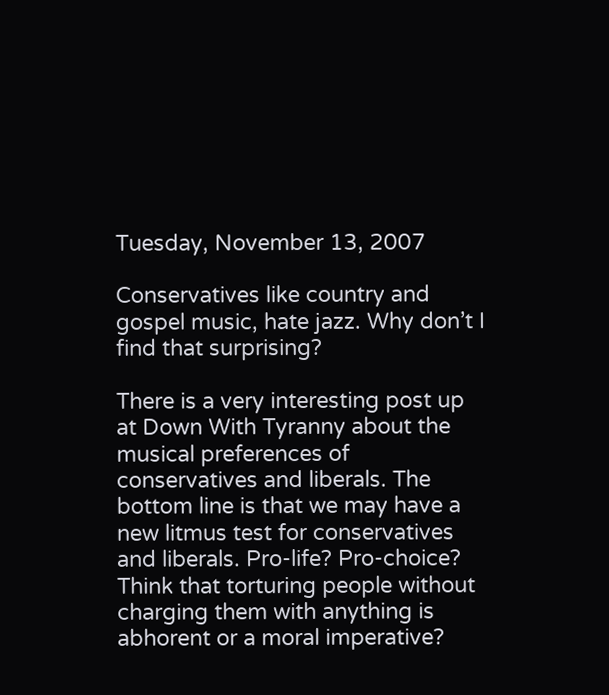Tuesday, November 13, 2007

Conservatives like country and gospel music, hate jazz. Why don’t I find that surprising?

There is a very interesting post up at Down With Tyranny about the musical preferences of conservatives and liberals. The bottom line is that we may have a new litmus test for conservatives and liberals. Pro-life? Pro-choice? Think that torturing people without charging them with anything is abhorent or a moral imperative?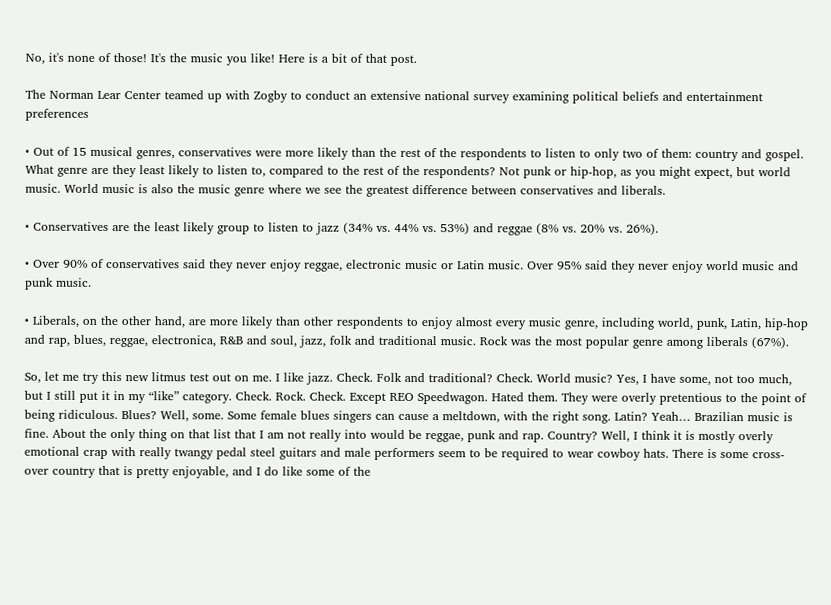No, it's none of those! It's the music you like! Here is a bit of that post.

The Norman Lear Center teamed up with Zogby to conduct an extensive national survey examining political beliefs and entertainment preferences

• Out of 15 musical genres, conservatives were more likely than the rest of the respondents to listen to only two of them: country and gospel. What genre are they least likely to listen to, compared to the rest of the respondents? Not punk or hip-hop, as you might expect, but world music. World music is also the music genre where we see the greatest difference between conservatives and liberals.

• Conservatives are the least likely group to listen to jazz (34% vs. 44% vs. 53%) and reggae (8% vs. 20% vs. 26%).

• Over 90% of conservatives said they never enjoy reggae, electronic music or Latin music. Over 95% said they never enjoy world music and punk music.

• Liberals, on the other hand, are more likely than other respondents to enjoy almost every music genre, including world, punk, Latin, hip-hop and rap, blues, reggae, electronica, R&B and soul, jazz, folk and traditional music. Rock was the most popular genre among liberals (67%).

So, let me try this new litmus test out on me. I like jazz. Check. Folk and traditional? Check. World music? Yes, I have some, not too much, but I still put it in my “like” category. Check. Rock. Check. Except REO Speedwagon. Hated them. They were overly pretentious to the point of being ridiculous. Blues? Well, some. Some female blues singers can cause a meltdown, with the right song. Latin? Yeah… Brazilian music is fine. About the only thing on that list that I am not really into would be reggae, punk and rap. Country? Well, I think it is mostly overly emotional crap with really twangy pedal steel guitars and male performers seem to be required to wear cowboy hats. There is some cross-over country that is pretty enjoyable, and I do like some of the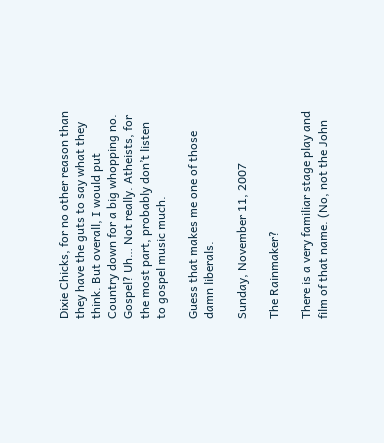Dixie Chicks, for no other reason than they have the guts to say what they think. But overall, I would put Country down for a big whopping no. Gospel? Uh… Not really. Atheists, for the most part, probably don’t listen to gospel music much.

Guess that makes me one of those damn liberals.

Sunday, November 11, 2007

The Rainmaker?

There is a very familiar stage play and film of that name. (No, not the John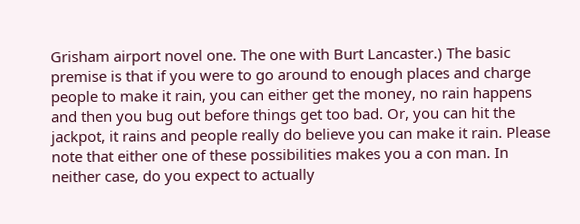Grisham airport novel one. The one with Burt Lancaster.) The basic premise is that if you were to go around to enough places and charge people to make it rain, you can either get the money, no rain happens and then you bug out before things get too bad. Or, you can hit the jackpot, it rains and people really do believe you can make it rain. Please note that either one of these possibilities makes you a con man. In neither case, do you expect to actually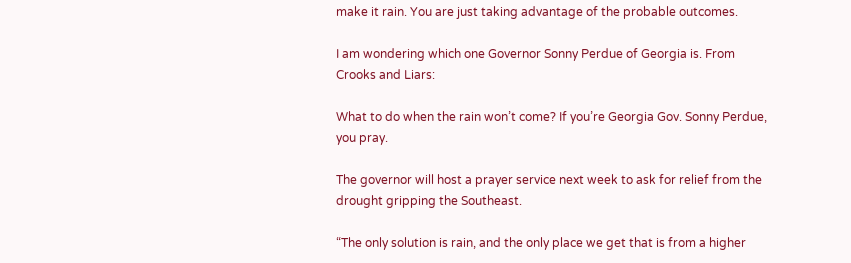make it rain. You are just taking advantage of the probable outcomes.

I am wondering which one Governor Sonny Perdue of Georgia is. From Crooks and Liars:

What to do when the rain won’t come? If you’re Georgia Gov. Sonny Perdue, you pray.

The governor will host a prayer service next week to ask for relief from the drought gripping the Southeast.

“The only solution is rain, and the only place we get that is from a higher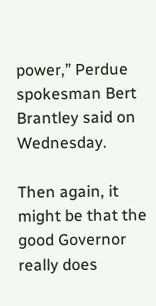power,” Perdue spokesman Bert Brantley said on Wednesday.

Then again, it might be that the good Governor really does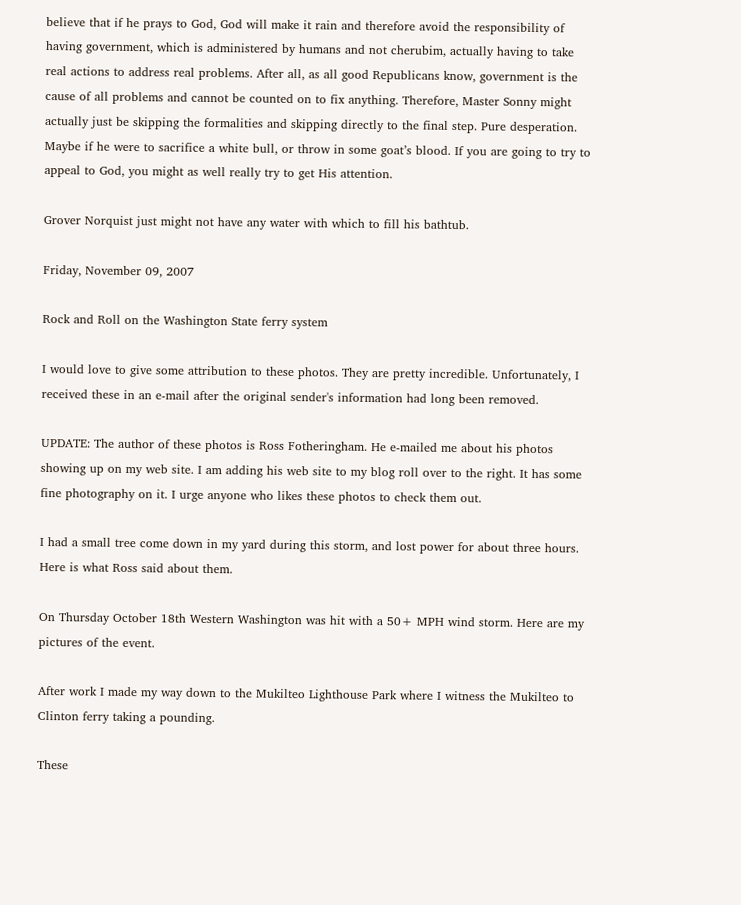believe that if he prays to God, God will make it rain and therefore avoid the responsibility of having government, which is administered by humans and not cherubim, actually having to take real actions to address real problems. After all, as all good Republicans know, government is the cause of all problems and cannot be counted on to fix anything. Therefore, Master Sonny might actually just be skipping the formalities and skipping directly to the final step. Pure desperation. Maybe if he were to sacrifice a white bull, or throw in some goat’s blood. If you are going to try to appeal to God, you might as well really try to get His attention.

Grover Norquist just might not have any water with which to fill his bathtub.

Friday, November 09, 2007

Rock and Roll on the Washington State ferry system

I would love to give some attribution to these photos. They are pretty incredible. Unfortunately, I received these in an e-mail after the original sender's information had long been removed.

UPDATE: The author of these photos is Ross Fotheringham. He e-mailed me about his photos showing up on my web site. I am adding his web site to my blog roll over to the right. It has some fine photography on it. I urge anyone who likes these photos to check them out.

I had a small tree come down in my yard during this storm, and lost power for about three hours. Here is what Ross said about them.

On Thursday October 18th Western Washington was hit with a 50+ MPH wind storm. Here are my pictures of the event.

After work I made my way down to the Mukilteo Lighthouse Park where I witness the Mukilteo to Clinton ferry taking a pounding.

These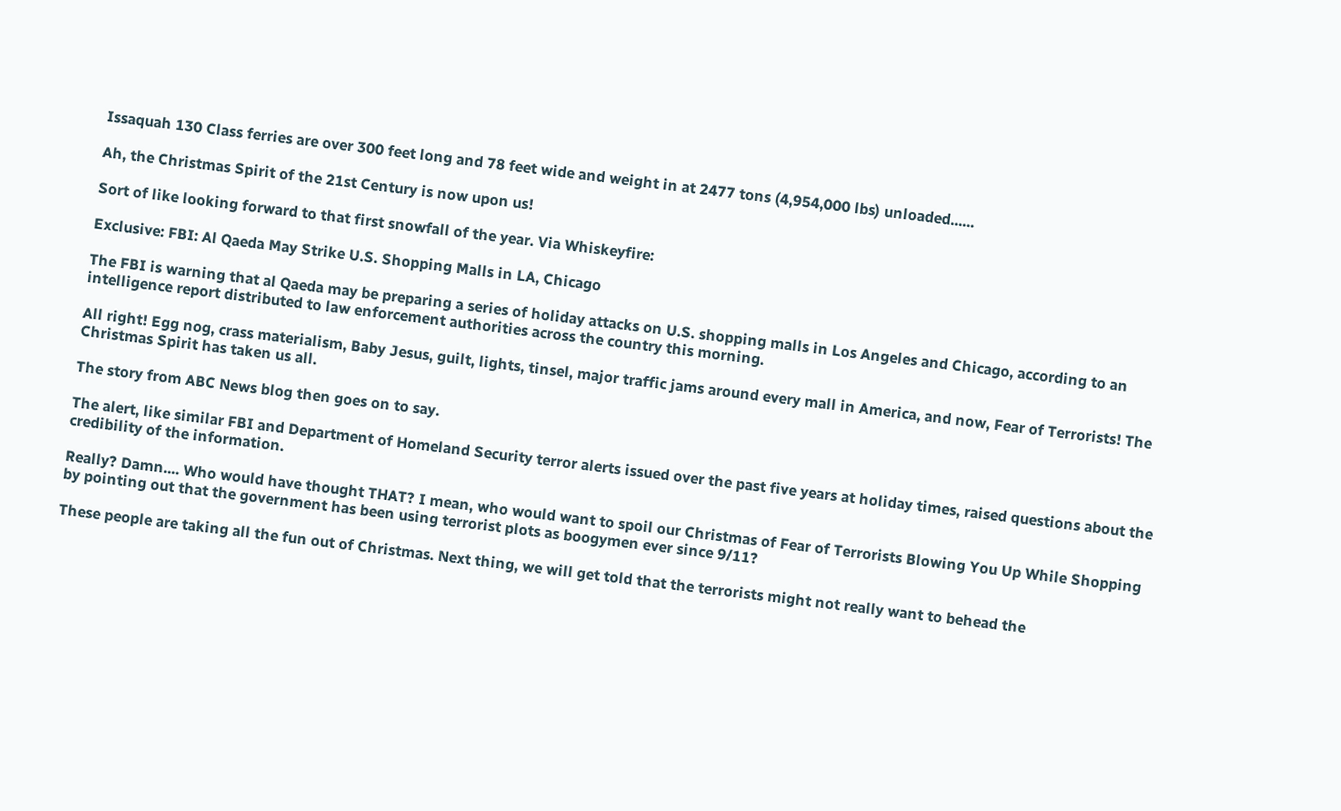Issaquah 130 Class ferries are over 300 feet long and 78 feet wide and weight in at 2477 tons (4,954,000 lbs) unloaded......

Ah, the Christmas Spirit of the 21st Century is now upon us!

Sort of like looking forward to that first snowfall of the year. Via Whiskeyfire:

Exclusive: FBI: Al Qaeda May Strike U.S. Shopping Malls in LA, Chicago

The FBI is warning that al Qaeda may be preparing a series of holiday attacks on U.S. shopping malls in Los Angeles and Chicago, according to an intelligence report distributed to law enforcement authorities across the country this morning.

All right! Egg nog, crass materialism, Baby Jesus, guilt, lights, tinsel, major traffic jams around every mall in America, and now, Fear of Terrorists! The Christmas Spirit has taken us all.

The story from ABC News blog then goes on to say.

The alert, like similar FBI and Department of Homeland Security terror alerts issued over the past five years at holiday times, raised questions about the credibility of the information.

Really? Damn.... Who would have thought THAT? I mean, who would want to spoil our Christmas of Fear of Terrorists Blowing You Up While Shopping by pointing out that the government has been using terrorist plots as boogymen ever since 9/11?

These people are taking all the fun out of Christmas. Next thing, we will get told that the terrorists might not really want to behead the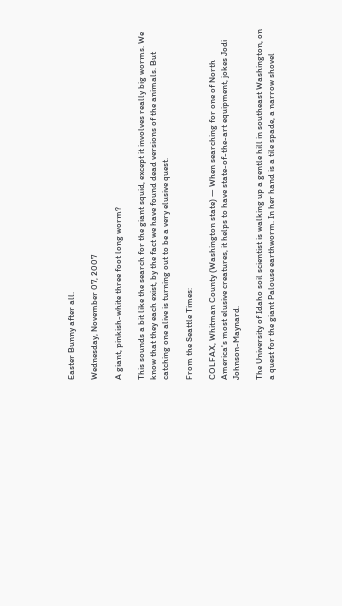Easter Bunny after all.

Wednesday, November 07, 2007

A giant, pinkish-white three foot long worm?

This sounds a bit like the search for the giant squid, except it involves really big worms. We know that they each exist, by the fact we have found dead versions of the animals. But catching one alive is turning out to be a very elusive quest.

From the Seattle Times:

COLFAX, Whitman County (Washington state) — When searching for one of North America's most elusive creatures, it helps to have state-of-the-art equipment, jokes Jodi Johnson-Maynard.

The University of Idaho soil scientist is walking up a gentle hill in southeast Washington, on a quest for the giant Palouse earthworm. In her hand is a tile spade, a narrow shovel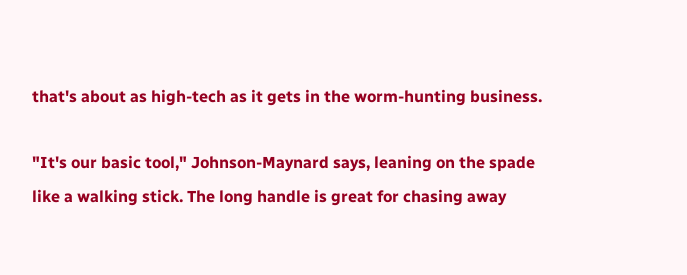that's about as high-tech as it gets in the worm-hunting business.

"It's our basic tool," Johnson-Maynard says, leaning on the spade like a walking stick. The long handle is great for chasing away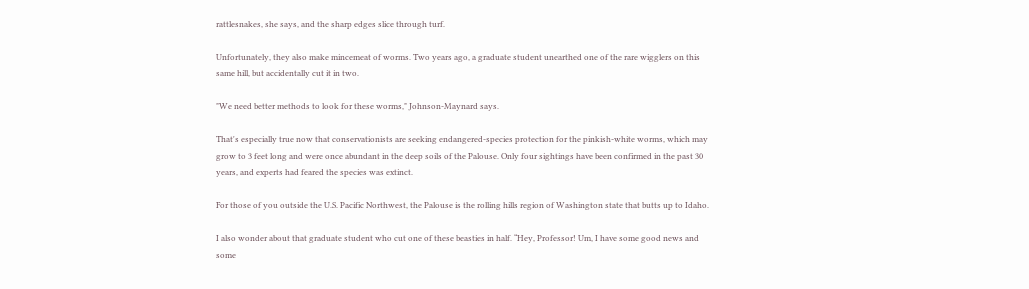rattlesnakes, she says, and the sharp edges slice through turf.

Unfortunately, they also make mincemeat of worms. Two years ago, a graduate student unearthed one of the rare wigglers on this same hill, but accidentally cut it in two.

"We need better methods to look for these worms," Johnson-Maynard says.

That's especially true now that conservationists are seeking endangered-species protection for the pinkish-white worms, which may grow to 3 feet long and were once abundant in the deep soils of the Palouse. Only four sightings have been confirmed in the past 30 years, and experts had feared the species was extinct.

For those of you outside the U.S. Pacific Northwest, the Palouse is the rolling hills region of Washington state that butts up to Idaho.

I also wonder about that graduate student who cut one of these beasties in half. “Hey, Professor! Um, I have some good news and some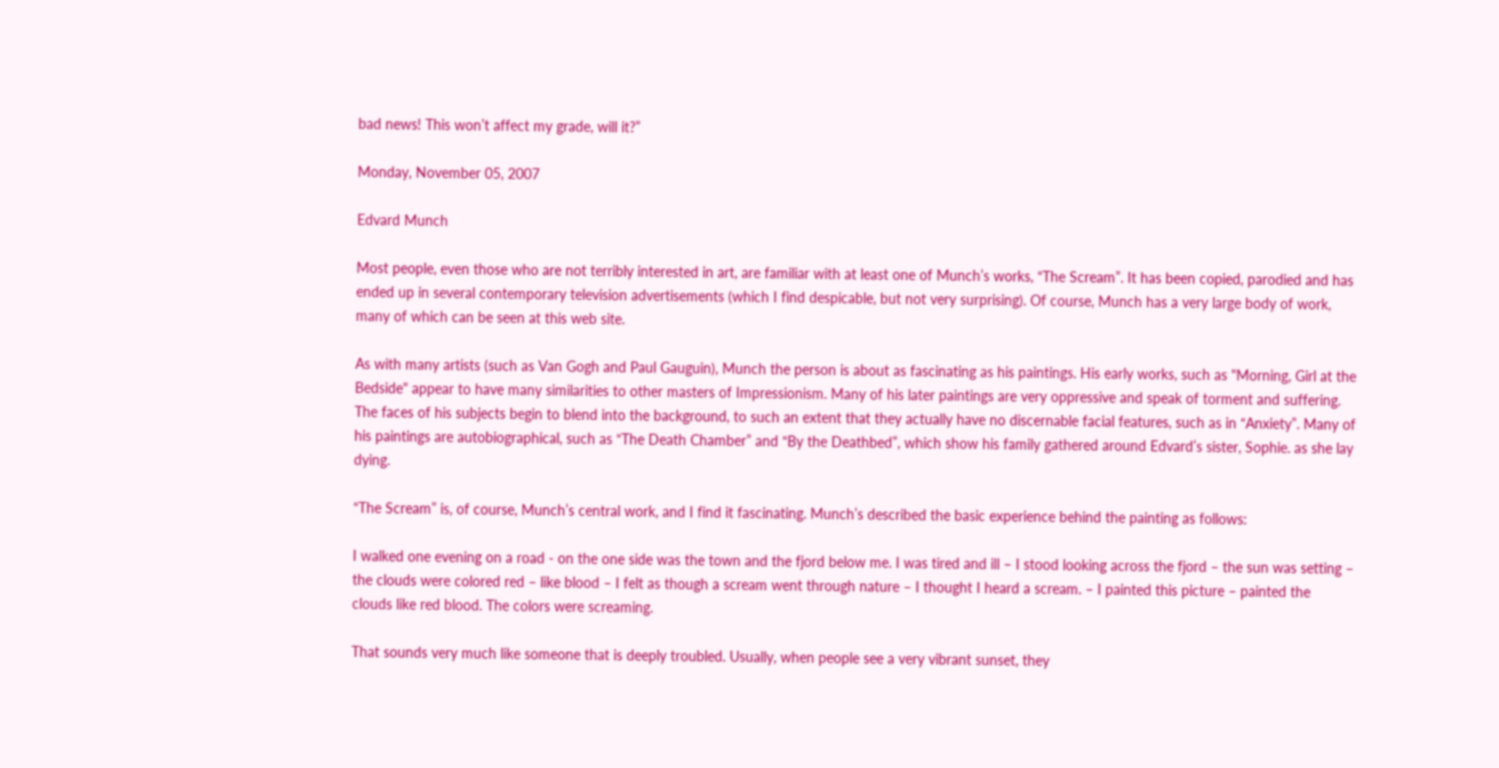bad news! This won’t affect my grade, will it?”

Monday, November 05, 2007

Edvard Munch

Most people, even those who are not terribly interested in art, are familiar with at least one of Munch’s works, “The Scream”. It has been copied, parodied and has ended up in several contemporary television advertisements (which I find despicable, but not very surprising). Of course, Munch has a very large body of work, many of which can be seen at this web site.

As with many artists (such as Van Gogh and Paul Gauguin), Munch the person is about as fascinating as his paintings. His early works, such as "Morning, Girl at the Bedside" appear to have many similarities to other masters of Impressionism. Many of his later paintings are very oppressive and speak of torment and suffering. The faces of his subjects begin to blend into the background, to such an extent that they actually have no discernable facial features, such as in “Anxiety”. Many of his paintings are autobiographical, such as “The Death Chamber” and “By the Deathbed”, which show his family gathered around Edvard’s sister, Sophie. as she lay dying.

“The Scream” is, of course, Munch’s central work, and I find it fascinating. Munch’s described the basic experience behind the painting as follows:

I walked one evening on a road - on the one side was the town and the fjord below me. I was tired and ill – I stood looking across the fjord – the sun was setting – the clouds were colored red – like blood – I felt as though a scream went through nature – I thought I heard a scream. – I painted this picture – painted the clouds like red blood. The colors were screaming.

That sounds very much like someone that is deeply troubled. Usually, when people see a very vibrant sunset, they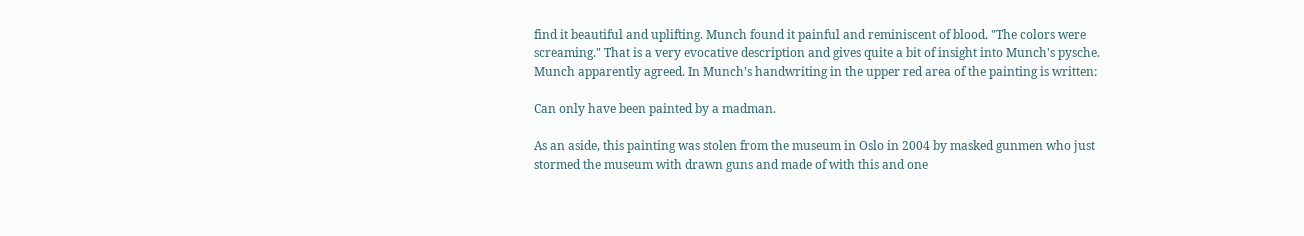find it beautiful and uplifting. Munch found it painful and reminiscent of blood. "The colors were screaming." That is a very evocative description and gives quite a bit of insight into Munch's pysche. Munch apparently agreed. In Munch’s handwriting in the upper red area of the painting is written:

Can only have been painted by a madman.

As an aside, this painting was stolen from the museum in Oslo in 2004 by masked gunmen who just stormed the museum with drawn guns and made of with this and one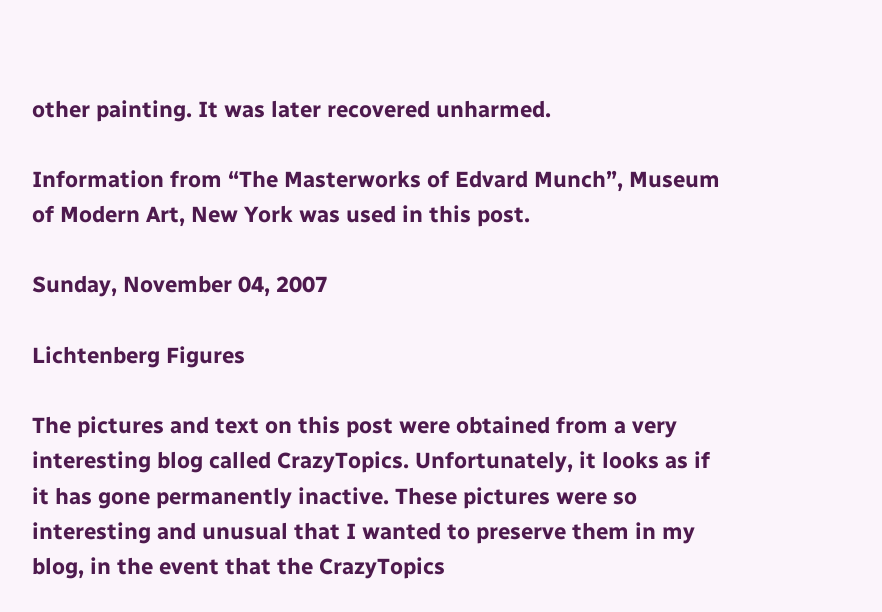other painting. It was later recovered unharmed.

Information from “The Masterworks of Edvard Munch”, Museum of Modern Art, New York was used in this post.

Sunday, November 04, 2007

Lichtenberg Figures

The pictures and text on this post were obtained from a very interesting blog called CrazyTopics. Unfortunately, it looks as if it has gone permanently inactive. These pictures were so interesting and unusual that I wanted to preserve them in my blog, in the event that the CrazyTopics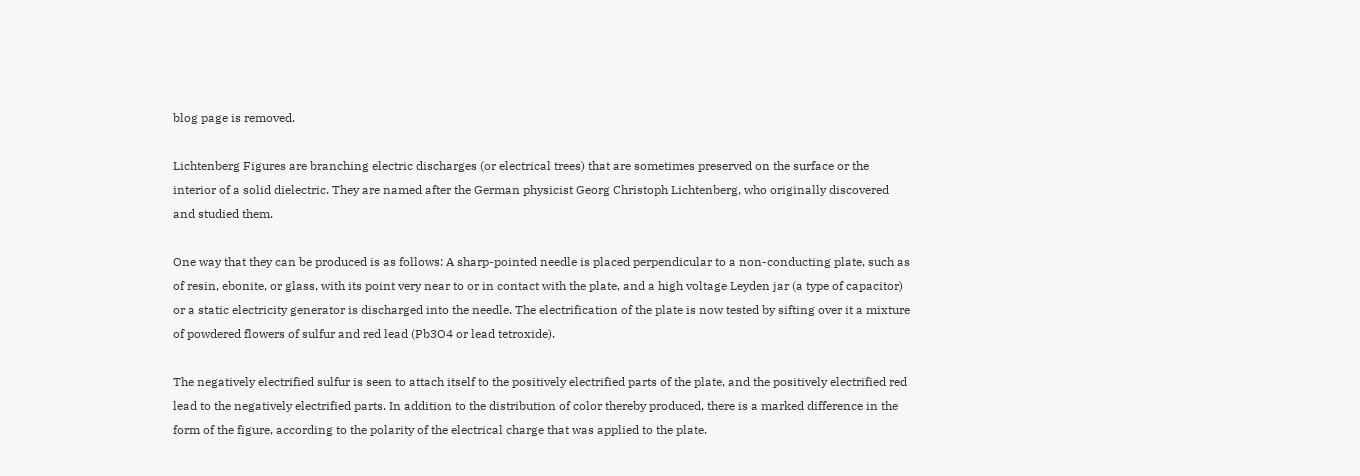blog page is removed.

Lichtenberg Figures are branching electric discharges (or electrical trees) that are sometimes preserved on the surface or the interior of a solid dielectric. They are named after the German physicist Georg Christoph Lichtenberg, who originally discovered and studied them.

One way that they can be produced is as follows: A sharp-pointed needle is placed perpendicular to a non-conducting plate, such as of resin, ebonite, or glass, with its point very near to or in contact with the plate, and a high voltage Leyden jar (a type of capacitor) or a static electricity generator is discharged into the needle. The electrification of the plate is now tested by sifting over it a mixture of powdered flowers of sulfur and red lead (Pb3O4 or lead tetroxide).

The negatively electrified sulfur is seen to attach itself to the positively electrified parts of the plate, and the positively electrified red lead to the negatively electrified parts. In addition to the distribution of color thereby produced, there is a marked difference in the form of the figure, according to the polarity of the electrical charge that was applied to the plate.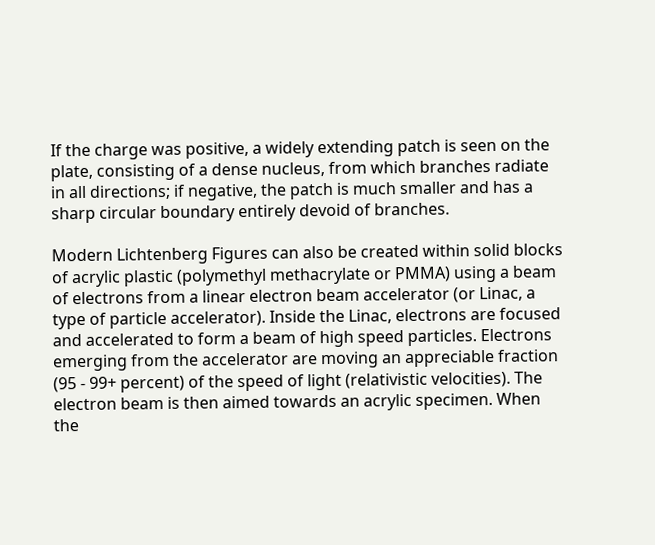If the charge was positive, a widely extending patch is seen on the plate, consisting of a dense nucleus, from which branches radiate in all directions; if negative, the patch is much smaller and has a sharp circular boundary entirely devoid of branches.

Modern Lichtenberg Figures can also be created within solid blocks of acrylic plastic (polymethyl methacrylate or PMMA) using a beam of electrons from a linear electron beam accelerator (or Linac, a type of particle accelerator). Inside the Linac, electrons are focused and accelerated to form a beam of high speed particles. Electrons emerging from the accelerator are moving an appreciable fraction (95 - 99+ percent) of the speed of light (relativistic velocities). The electron beam is then aimed towards an acrylic specimen. When the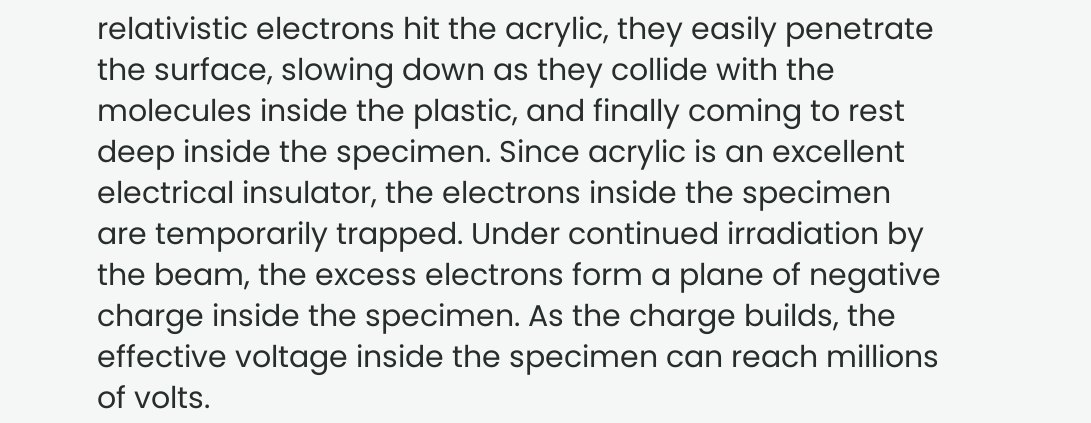relativistic electrons hit the acrylic, they easily penetrate the surface, slowing down as they collide with the molecules inside the plastic, and finally coming to rest deep inside the specimen. Since acrylic is an excellent electrical insulator, the electrons inside the specimen are temporarily trapped. Under continued irradiation by the beam, the excess electrons form a plane of negative charge inside the specimen. As the charge builds, the effective voltage inside the specimen can reach millions of volts.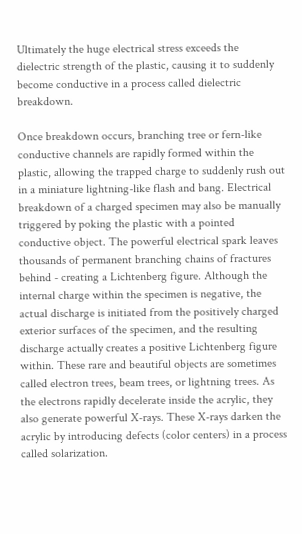Ultimately the huge electrical stress exceeds the dielectric strength of the plastic, causing it to suddenly become conductive in a process called dielectric breakdown.

Once breakdown occurs, branching tree or fern-like conductive channels are rapidly formed within the plastic, allowing the trapped charge to suddenly rush out in a miniature lightning-like flash and bang. Electrical breakdown of a charged specimen may also be manually triggered by poking the plastic with a pointed conductive object. The powerful electrical spark leaves thousands of permanent branching chains of fractures behind - creating a Lichtenberg figure. Although the internal charge within the specimen is negative, the actual discharge is initiated from the positively charged exterior surfaces of the specimen, and the resulting discharge actually creates a positive Lichtenberg figure within. These rare and beautiful objects are sometimes called electron trees, beam trees, or lightning trees. As the electrons rapidly decelerate inside the acrylic, they also generate powerful X-rays. These X-rays darken the acrylic by introducing defects (color centers) in a process called solarization.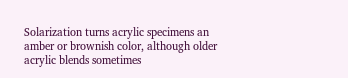Solarization turns acrylic specimens an amber or brownish color, although older acrylic blends sometimes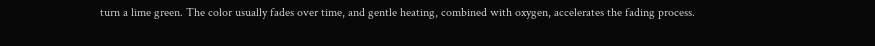turn a lime green. The color usually fades over time, and gentle heating, combined with oxygen, accelerates the fading process.